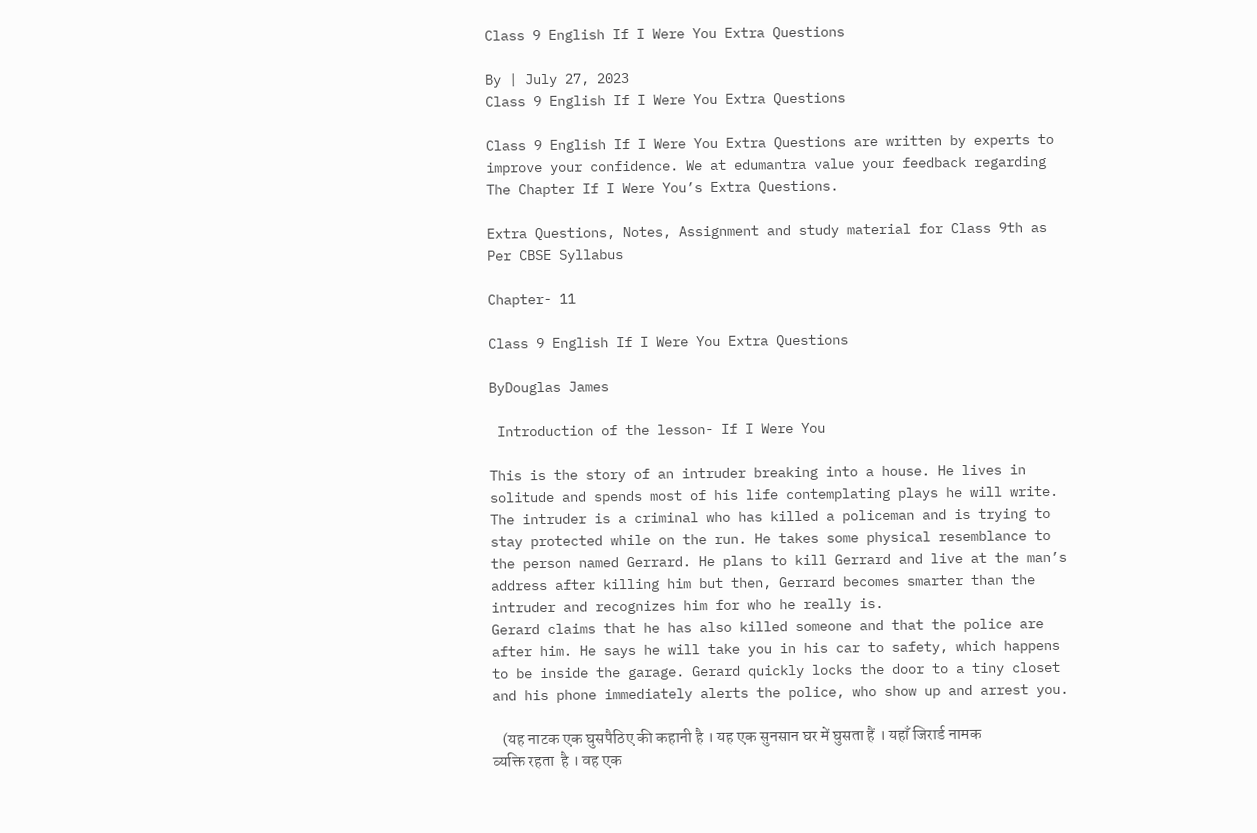Class 9 English If I Were You Extra Questions

By | July 27, 2023
Class 9 English If I Were You Extra Questions

Class 9 English If I Were You Extra Questions are written by experts to improve your confidence. We at edumantra value your feedback regarding The Chapter If I Were You’s Extra Questions.

Extra Questions, Notes, Assignment and study material for Class 9th as Per CBSE Syllabus

Chapter- 11

Class 9 English If I Were You Extra Questions

ByDouglas James

 Introduction of the lesson- If I Were You

This is the story of an intruder breaking into a house. He lives in solitude and spends most of his life contemplating plays he will write. The intruder is a criminal who has killed a policeman and is trying to stay protected while on the run. He takes some physical resemblance to the person named Gerrard. He plans to kill Gerrard and live at the man’s address after killing him but then, Gerrard becomes smarter than the intruder and recognizes him for who he really is.
Gerard claims that he has also killed someone and that the police are after him. He says he will take you in his car to safety, which happens to be inside the garage. Gerard quickly locks the door to a tiny closet and his phone immediately alerts the police, who show up and arrest you.

   (यह नाटक एक घुसपैठिए की कहानी है । यह एक सुनसान घर में घुसता हैं । यहाँ जिरार्ड नामक  व्यक्ति रहता  है । वह एक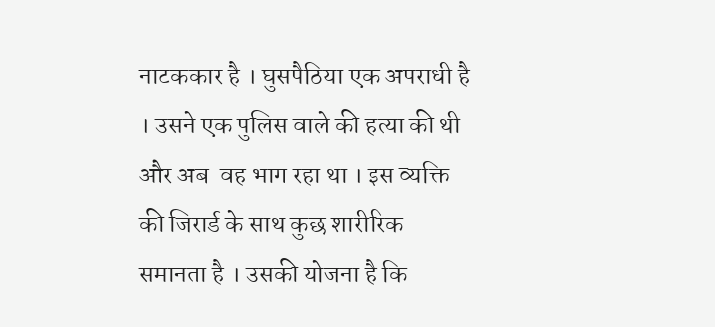नाटककार है । घुसपैठिया एक अपराधी है । उसने एक पुलिस वाले की हत्या की थी और अब  वह भाग रहा था । इस व्यक्ति की जिरार्ड के साथ कुछ शारीरिक समानता है । उसकी योजना है कि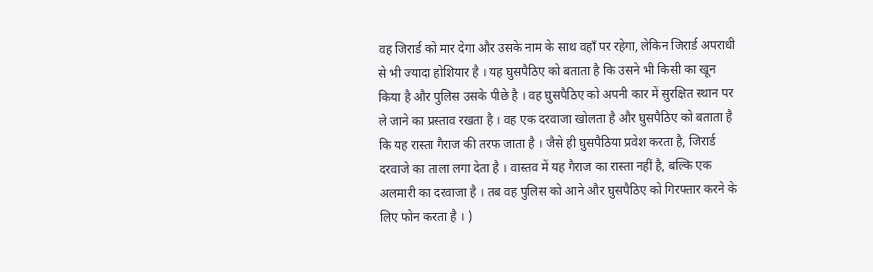वह जिरार्ड को मार देगा और उसके नाम के साथ वहाँ पर रहेगा, लेकिन जिरार्ड अपराधी से भी ज्यादा होशियार है । यह घुसपैठिए को बताता है कि उसने भी किसी का खून किया है और पुलिस उसके पीछे है । वह घुसपैठिए को अपनी कार में सुरक्षित स्थान पर ले जाने का प्रस्ताव रखता है । वह एक दरवाजा खोलता है और घुसपैठिए को बताता है कि यह रास्ता गैराज की तरफ जाता है । जैसे ही घुसपैठिया प्रवेश करता है, जिरार्ड दरवाजे का ताला लगा देता है । वास्तव में यह गैराज का रास्ता नहीं है, बल्कि एक अलमारी का दरवाजा है । तब वह पुलिस को आने और घुसपैठिए को गिरफ्तार करने के लिए फोन करता है । )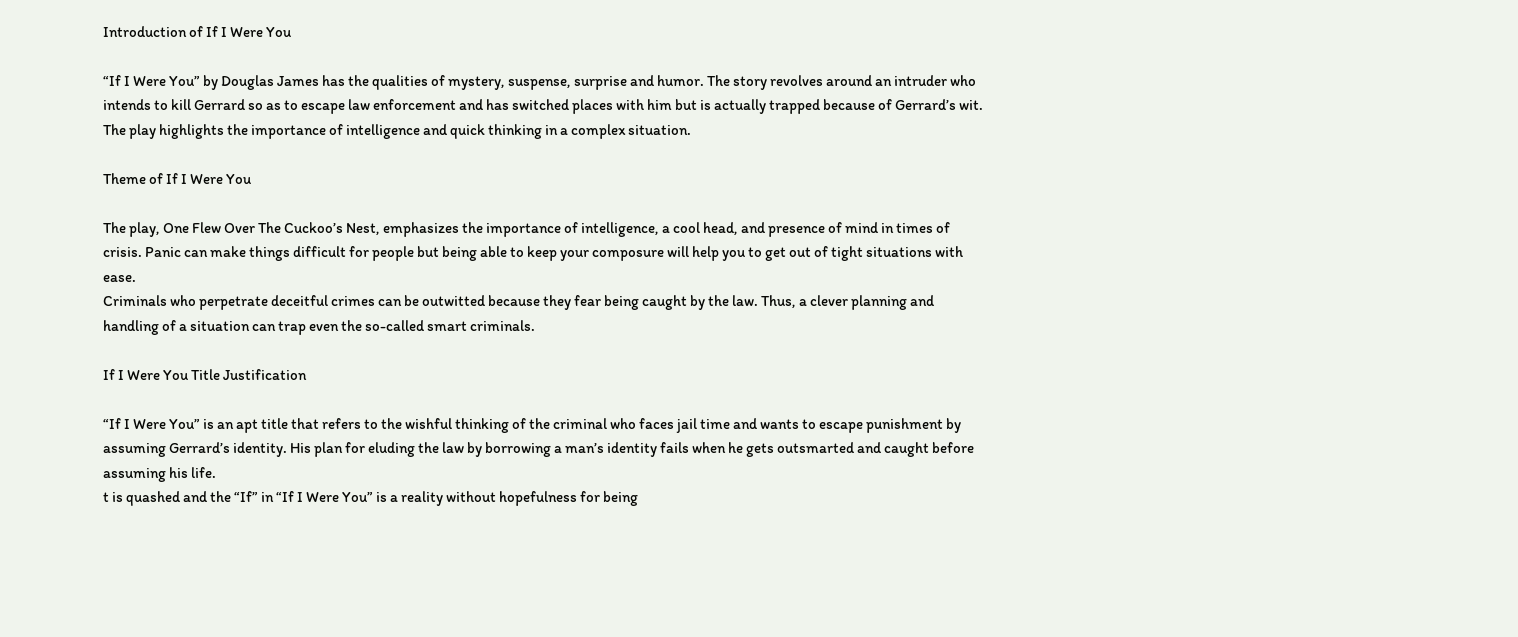Introduction of If I Were You

“If I Were You” by Douglas James has the qualities of mystery, suspense, surprise and humor. The story revolves around an intruder who intends to kill Gerrard so as to escape law enforcement and has switched places with him but is actually trapped because of Gerrard’s wit. The play highlights the importance of intelligence and quick thinking in a complex situation.

Theme of If I Were You

The play, One Flew Over The Cuckoo’s Nest, emphasizes the importance of intelligence, a cool head, and presence of mind in times of crisis. Panic can make things difficult for people but being able to keep your composure will help you to get out of tight situations with ease.
Criminals who perpetrate deceitful crimes can be outwitted because they fear being caught by the law. Thus, a clever planning and handling of a situation can trap even the so-called smart criminals.

If I Were You Title Justification

“If I Were You” is an apt title that refers to the wishful thinking of the criminal who faces jail time and wants to escape punishment by assuming Gerrard’s identity. His plan for eluding the law by borrowing a man’s identity fails when he gets outsmarted and caught before assuming his life.
t is quashed and the “If” in “If I Were You” is a reality without hopefulness for being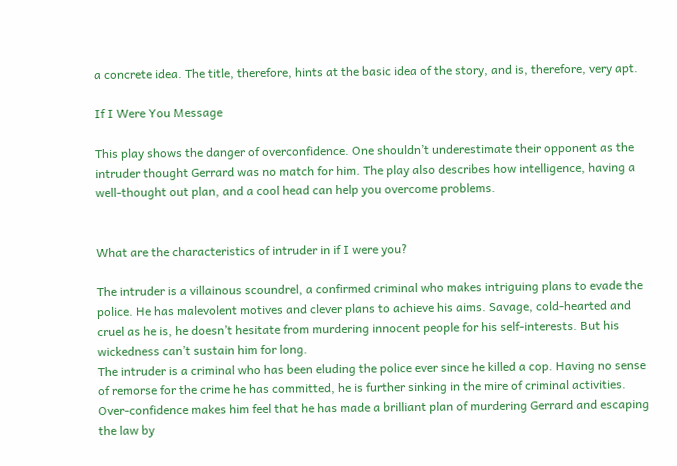a concrete idea. The title, therefore, hints at the basic idea of the story, and is, therefore, very apt.

If I Were You Message

This play shows the danger of overconfidence. One shouldn’t underestimate their opponent as the intruder thought Gerrard was no match for him. The play also describes how intelligence, having a well-thought out plan, and a cool head can help you overcome problems.


What are the characteristics of intruder in if I were you?

The intruder is a villainous scoundrel, a confirmed criminal who makes intriguing plans to evade the police. He has malevolent motives and clever plans to achieve his aims. Savage, cold-hearted and cruel as he is, he doesn’t hesitate from murdering innocent people for his self-interests. But his wickedness can’t sustain him for long.
The intruder is a criminal who has been eluding the police ever since he killed a cop. Having no sense of remorse for the crime he has committed, he is further sinking in the mire of criminal activities. Over-confidence makes him feel that he has made a brilliant plan of murdering Gerrard and escaping the law by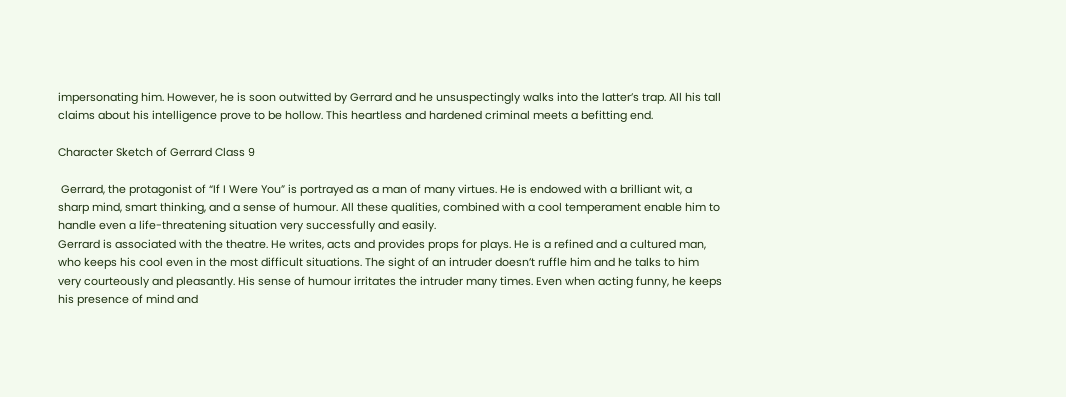impersonating him. However, he is soon outwitted by Gerrard and he unsuspectingly walks into the latter’s trap. All his tall claims about his intelligence prove to be hollow. This heartless and hardened criminal meets a befitting end.

Character Sketch of Gerrard Class 9

 Gerrard, the protagonist of “If I Were You” is portrayed as a man of many virtues. He is endowed with a brilliant wit, a sharp mind, smart thinking, and a sense of humour. All these qualities, combined with a cool temperament enable him to handle even a life-threatening situation very successfully and easily.
Gerrard is associated with the theatre. He writes, acts and provides props for plays. He is a refined and a cultured man, who keeps his cool even in the most difficult situations. The sight of an intruder doesn’t ruffle him and he talks to him very courteously and pleasantly. His sense of humour irritates the intruder many times. Even when acting funny, he keeps his presence of mind and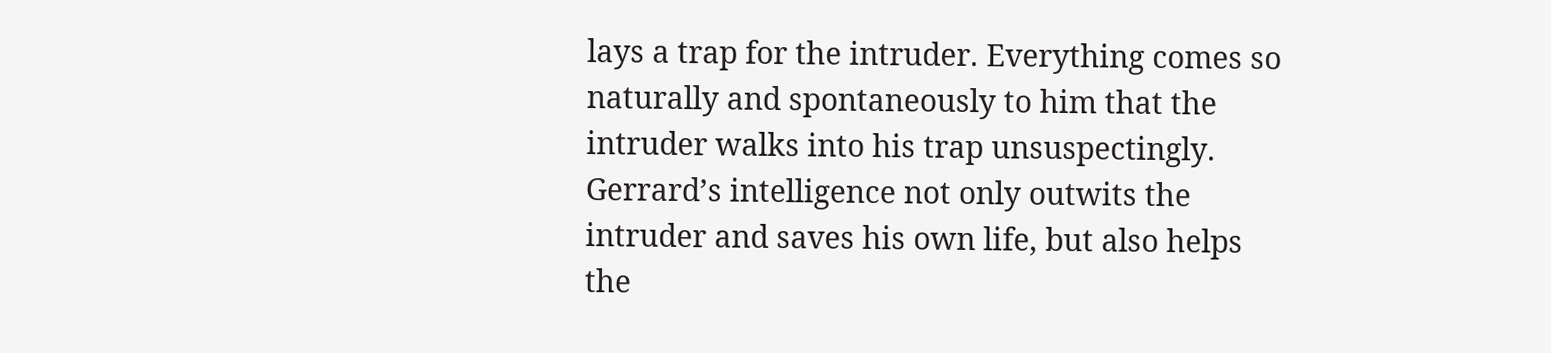lays a trap for the intruder. Everything comes so naturally and spontaneously to him that the intruder walks into his trap unsuspectingly. Gerrard’s intelligence not only outwits the intruder and saves his own life, but also helps the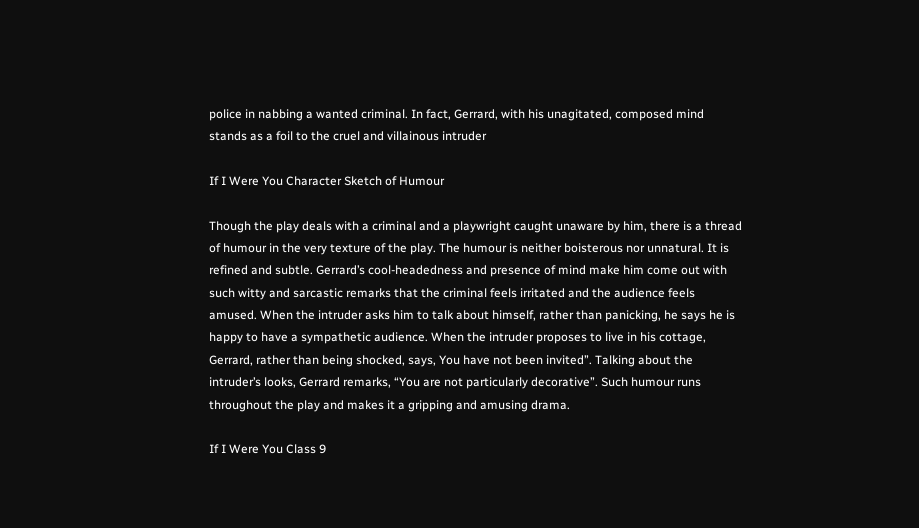police in nabbing a wanted criminal. In fact, Gerrard, with his unagitated, composed mind stands as a foil to the cruel and villainous intruder

If I Were You Character Sketch of Humour

Though the play deals with a criminal and a playwright caught unaware by him, there is a thread of humour in the very texture of the play. The humour is neither boisterous nor unnatural. It is refined and subtle. Gerrard’s cool-headedness and presence of mind make him come out with such witty and sarcastic remarks that the criminal feels irritated and the audience feels amused. When the intruder asks him to talk about himself, rather than panicking, he says he is happy to have a sympathetic audience. When the intruder proposes to live in his cottage, Gerrard, rather than being shocked, says, You have not been invited”. Talking about the intruder’s looks, Gerrard remarks, “You are not particularly decorative”. Such humour runs throughout the play and makes it a gripping and amusing drama.

If I Were You Class 9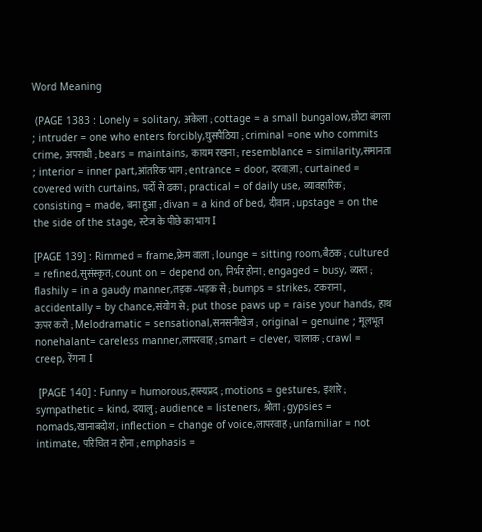Word Meaning

 (PAGE 1383 : Lonely = solitary, अकेला ; cottage = a small bungalow,छोटा बंगला ; intruder = one who enters forcibly,घुसपैठिया ; criminal =one who commits crime, अपराधी ; bears = maintains, कायम रखना ; resemblance = similarity,समानता ; interior = inner part,आंतरिक भाग ; entrance = door, दरवाज़ा ; curtained = covered with curtains, पर्दों से ढका ; practical = of daily use, व्यावहारिक ; consisting = made, बना हुआ ; divan = a kind of bed, दीवान ; upstage = on the the side of the stage, स्टेज के पीछे का भाग I

[PAGE 139] : Rimmed = frame,फ्रेम वाला ; lounge = sitting room,बैठक ; cultured = refined,सुसंस्कृत; count on = depend on, निर्भर होना ; engaged = busy, व्यस्त ; flashily = in a gaudy manner,तड़क –भड़क से ; bumps = strikes, टकराना , accidentally = by chance,संयोग से ; put those paws up = raise your hands, हाथ ऊपर करो ; Melodramatic = sensational,सनसनीखेज ;  original = genuine ; मूलभूत nonehalant= careless manner,लापरवाह ; smart = clever, चालाक ; crawl = creep, रेंगना  I

 [PAGE 140] : Funny = humorous,हास्यप्रद ; motions = gestures, इशारे ; sympathetic = kind, दयालु ; audience = listeners, श्रोता ; gypsies = nomads,खानाबदोश ; inflection = change of voice,लापरवाह ; unfamiliar = not intimate, परिचित न होना ; emphasis =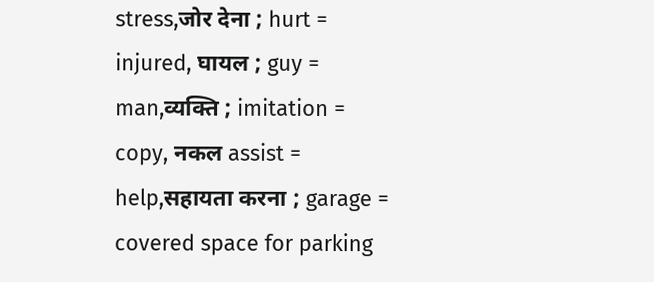stress,जोर देना ; hurt = injured, घायल ; guy = man,व्यक्ति ; imitation = copy, नकल assist = help,सहायता करना ; garage = covered space for parking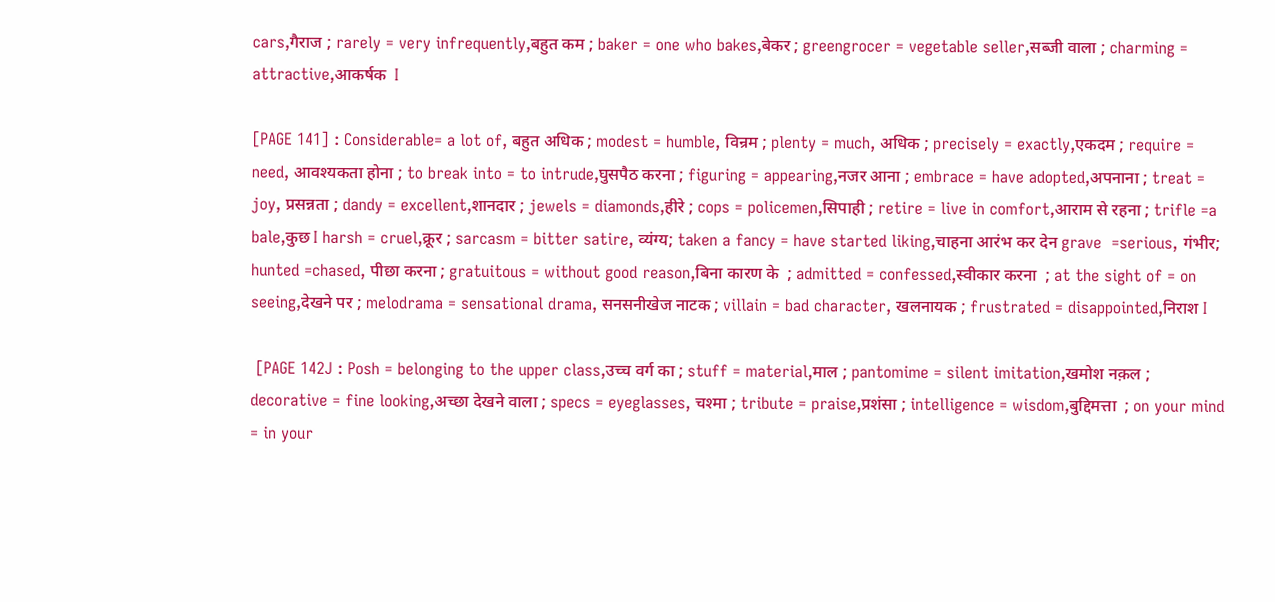cars,गैराज ; rarely = very infrequently,बहुत कम ; baker = one who bakes,बेकर ; greengrocer = vegetable seller,सब्जी वाला ; charming = attractive,आकर्षक  I

[PAGE 141] : Considerable= a lot of, बहुत अधिक ; modest = humble, विन्रम ; plenty = much, अधिक ; precisely = exactly,एकदम ; require = need, आवश्यकता होना ; to break into = to intrude,घुसपैठ करना ; figuring = appearing,नजर आना ; embrace = have adopted,अपनाना ; treat = joy, प्रसन्नता ; dandy = excellent,शानदार ; jewels = diamonds,हीरे ; cops = policemen,सिपाही ; retire = live in comfort,आराम से रहना ; trifle =a bale,कुछ I harsh = cruel,क्रूर ; sarcasm = bitter satire, व्यंग्य; taken a fancy = have started liking,चाहना आरंभ कर देन grave  =serious, गंभीर; hunted =chased, पीछा करना ; gratuitous = without good reason,बिना कारण के  ; admitted = confessed,स्वीकार करना  ; at the sight of = on seeing,देखने पर ; melodrama = sensational drama, सनसनीखेज नाटक ; villain = bad character, खलनायक ; frustrated = disappointed,निराश I

 [PAGE 142J : Posh = belonging to the upper class,उच्च वर्ग का ; stuff = material,माल ; pantomime = silent imitation,खमोश नक़ल ; decorative = fine looking,अच्छा देखने वाला ; specs = eyeglasses, चश्मा ; tribute = praise,प्रशंसा ; intelligence = wisdom,बुद्दिमत्ता  ; on your mind = in your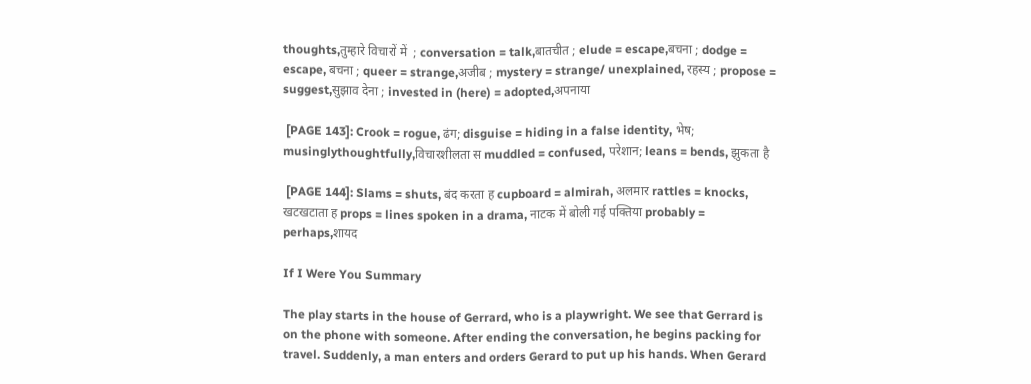thoughts,तुम्हारे विचारों में  ; conversation = talk,बातचीत ; elude = escape,बचना ; dodge = escape, बचना ; queer = strange,अजीब ; mystery = strange/ unexplained, रहस्य ; propose = suggest,सुझाव देना ; invested in (here) = adopted,अपनाया

 [PAGE 143]: Crook = rogue, ढंग; disguise = hiding in a false identity, भेष; musinglythoughtfully,विचारशीलता स muddled = confused, परेशान; leans = bends, झुकता है

 [PAGE 144]: Slams = shuts, बंद करता ह cupboard = almirah, अलमार rattles = knocks, खटखटाता ह props = lines spoken in a drama, नाटक में बोली गई पक्तिया probably = perhaps,शायद

If I Were You Summary

The play starts in the house of Gerrard, who is a playwright. We see that Gerrard is on the phone with someone. After ending the conversation, he begins packing for travel. Suddenly, a man enters and orders Gerard to put up his hands. When Gerard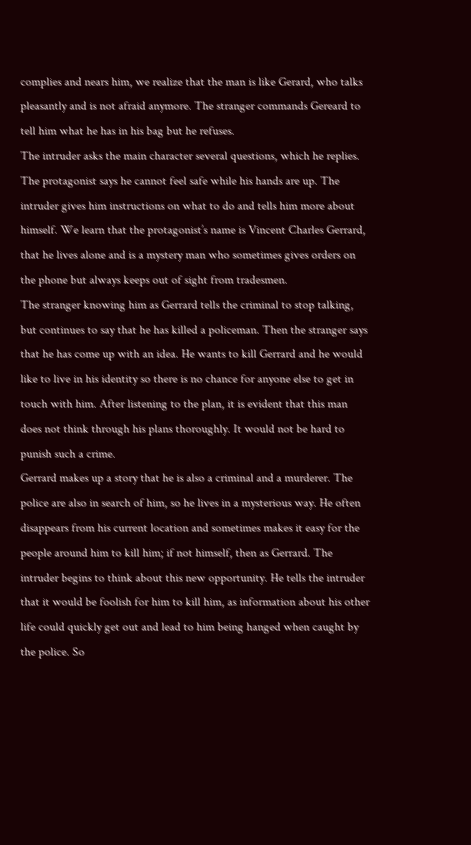complies and nears him, we realize that the man is like Gerard, who talks pleasantly and is not afraid anymore. The stranger commands Gereard to tell him what he has in his bag but he refuses.
The intruder asks the main character several questions, which he replies. The protagonist says he cannot feel safe while his hands are up. The intruder gives him instructions on what to do and tells him more about himself. We learn that the protagonist’s name is Vincent Charles Gerrard, that he lives alone and is a mystery man who sometimes gives orders on the phone but always keeps out of sight from tradesmen.
The stranger knowing him as Gerrard tells the criminal to stop talking, but continues to say that he has killed a policeman. Then the stranger says that he has come up with an idea. He wants to kill Gerrard and he would like to live in his identity so there is no chance for anyone else to get in touch with him. After listening to the plan, it is evident that this man does not think through his plans thoroughly. It would not be hard to punish such a crime.
Gerrard makes up a story that he is also a criminal and a murderer. The police are also in search of him, so he lives in a mysterious way. He often disappears from his current location and sometimes makes it easy for the people around him to kill him; if not himself, then as Gerrard. The intruder begins to think about this new opportunity. He tells the intruder that it would be foolish for him to kill him, as information about his other life could quickly get out and lead to him being hanged when caught by the police. So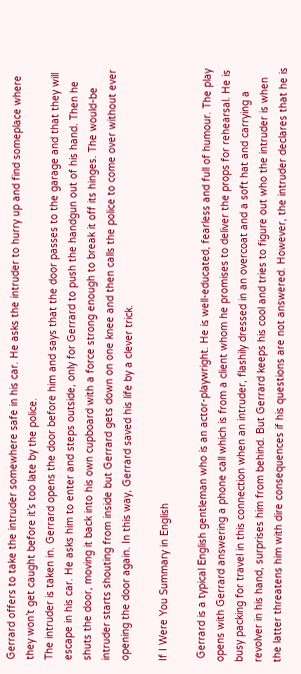Gerrard offers to take the intruder somewhere safe in his car. He asks the intruder to hurry up and find someplace where they won’t get caught before it’s too late by the police.
The intruder is taken in. Gerrard opens the door before him and says that the door passes to the garage and that they will escape in his car. He asks him to enter and steps outside, only for Gerrard to push the handgun out of his hand. Then he shuts the door, moving it back into his own cupboard with a force strong enough to break it off its hinges. The would-be intruder starts shouting from inside but Gerrard gets down on one knee and then calls the police to come over without ever opening the door again. In this way, Gerrard saved his life by a clever trick.

If I Were You Summary in English

 Gerrard is a typical English gentleman who is an actor-playwright. He is well-educated, fearless and full of humour. The play opens with Gerrard answering a phone call which is from a client whom he promises to deliver the props for rehearsal. He is busy packing for travel in this connection when an intruder, flashily dressed in an overcoat and a soft hat and carrying a revolver in his hand, surprises him from behind. But Gerrard keeps his cool and tries to figure out who the intruder is when the latter threatens him with dire consequences if his questions are not answered. However, the intruder declares that he is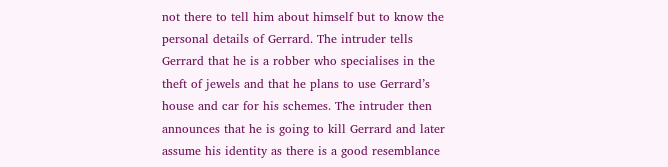not there to tell him about himself but to know the personal details of Gerrard. The intruder tells Gerrard that he is a robber who specialises in the theft of jewels and that he plans to use Gerrard’s house and car for his schemes. The intruder then announces that he is going to kill Gerrard and later assume his identity as there is a good resemblance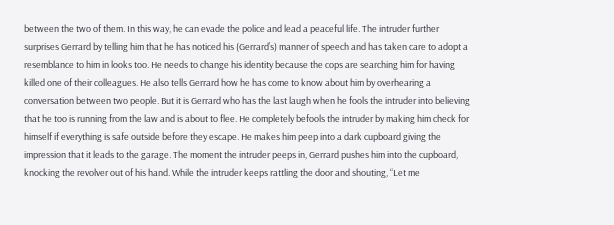between the two of them. In this way, he can evade the police and lead a peaceful life. The intruder further surprises Gerrard by telling him that he has noticed his (Gerrard’s) manner of speech and has taken care to adopt a resemblance to him in looks too. He needs to change his identity because the cops are searching him for having killed one of their colleagues. He also tells Gerrard how he has come to know about him by overhearing a conversation between two people. But it is Gerrard who has the last laugh when he fools the intruder into believing that he too is running from the law and is about to flee. He completely befools the intruder by making him check for himself if everything is safe outside before they escape. He makes him peep into a dark cupboard giving the impression that it leads to the garage. The moment the intruder peeps in, Gerrard pushes him into the cupboard, knocking the revolver out of his hand. While the intruder keeps rattling the door and shouting, “Let me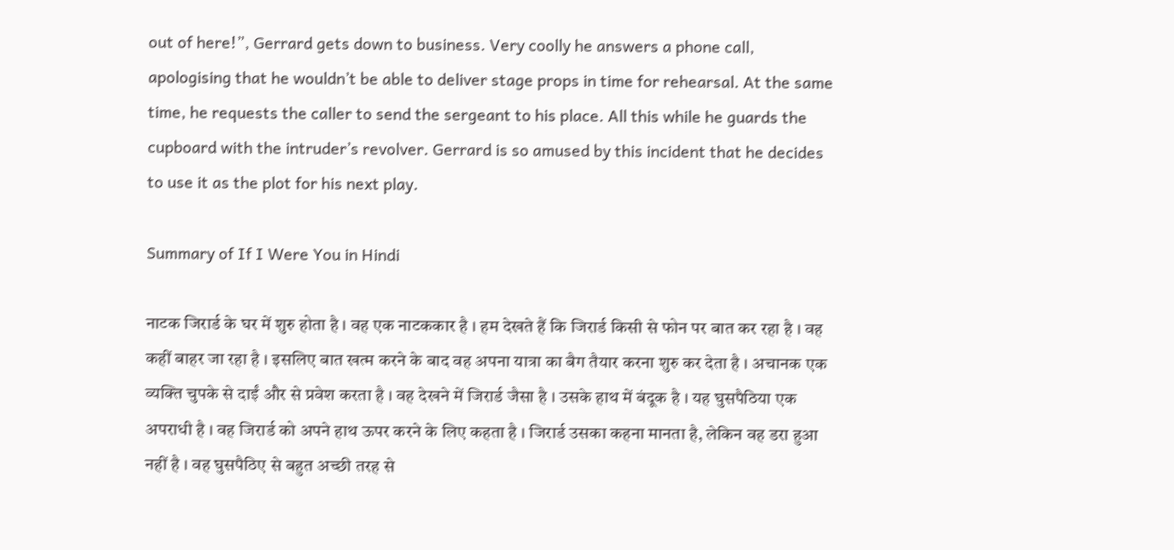out of here!”, Gerrard gets down to business. Very coolly he answers a phone call, apologising that he wouldn’t be able to deliver stage props in time for rehearsal. At the same time, he requests the caller to send the sergeant to his place. All this while he guards the cupboard with the intruder’s revolver. Gerrard is so amused by this incident that he decides to use it as the plot for his next play.

Summary of If I Were You in Hindi

नाटक जिरार्ड के घर में शुरु होता है । वह एक नाटककार है । हम देखते हैं कि जिरार्ड किसी से फोन पर बात कर रहा है । वह कहीं बाहर जा रहा है । इसलिए बात खत्म करने के बाद वह अपना यात्रा का बैग तैयार करना शुरु कर देता है । अचानक एक व्यक्ति चुपके से दाईं और से प्रवेश करता है । वह देखने में जिरार्ड जैसा है । उसके हाथ में बंदूक है । यह घुसपैठिया एक अपराधी है । वह जिरार्ड को अपने हाथ ऊपर करने के लिए कहता है । जिरार्ड उसका कहना मानता है, लेकिन वह डरा हुआ नहीं है । वह घुसपैठिए से बहुत अच्छी तरह से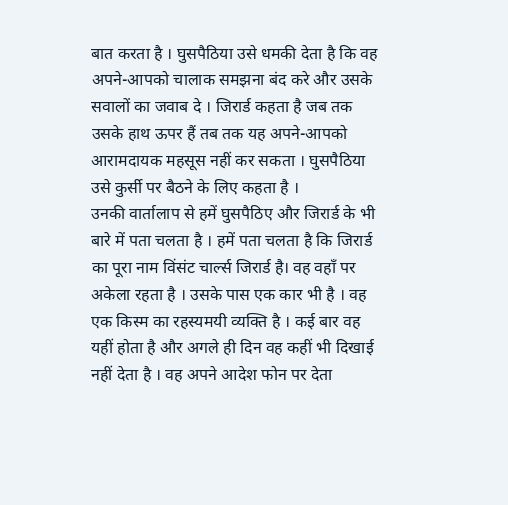बात करता है । घुसपैठिया उसे धमकी देता है कि वह अपने-आपको चालाक समझना बंद करे और उसके सवालों का जवाब दे । जिरार्ड कहता है जब तक उसके हाथ ऊपर हैं तब तक यह अपने-आपको आरामदायक महसूस नहीं कर सकता । घुसपैठिया उसे कुर्सी पर बैठने के लिए कहता है ।
उनकी वार्तालाप से हमें घुसपैठिए और जिरार्ड के भी बारे में पता चलता है । हमें पता चलता है कि जिरार्ड का पूरा नाम विंसंट चार्ल्स जिरार्ड है। वह वहाँ पर अकेला रहता है । उसके पास एक कार भी है । वह एक किस्म का रहस्यमयी व्यक्ति है । कई बार वह यहीं होता है और अगले ही दिन वह कहीं भी दिखाई नहीं देता है । वह अपने आदेश फोन पर देता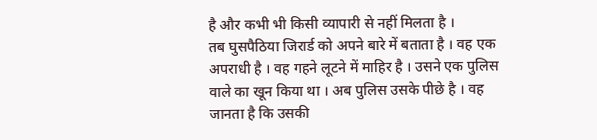है और कभी भी किसी व्यापारी से नहीं मिलता है ।
तब घुसपैठिया जिरार्ड को अपने बारे में बताता है । वह एक अपराधी है । वह गहने लूटने में माहिर है । उसने एक पुलिस वाले का खून किया था । अब पुलिस उसके पीछे है । वह जानता है कि उसकी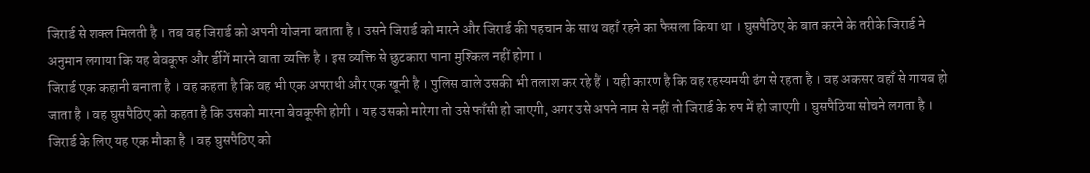जिरार्ड से शक्ल मिलती है । तब वह जिरार्ड को अपनी योजना बताता है । उसने जिरार्ड को मारने और जिरार्ड की पहचान के साथ वहाँ रहने का फैसला किया था । घुसपैठिए के बात करने के तरीके जिरार्ड ने अनुमान लगाया कि यह बेवकूफ और र्डीगें मारने वाता व्यक्ति है । इस व्यक्ति से छुटकारा पाना मुश्किल नहीं होगा ।
जिरार्ड एक कहानी बनाता है । वह कहता है कि वह भी एक अपराधी और एक खूनी है । पुलिस वाले उसकी भी तलाश कर रहे हैं । यही कारण है कि वह रहस्यमयी ढंग से रहता है । वह अकसर वहाँ से गायब हो जाता है । वह घुसपैठिए को कहता है कि उसको मारना बेवकूफी होगी । यह उसको मारेगा तो उसे फाँसी हो जाएगी, अगर उसे अपने नाम से नहीं तो जिरार्ड के रुप में हो जाएगी । घुसपैठिया सोचने लगता है । जिरार्ड के लिए यह एक मौका है । वह घुसपैठिए को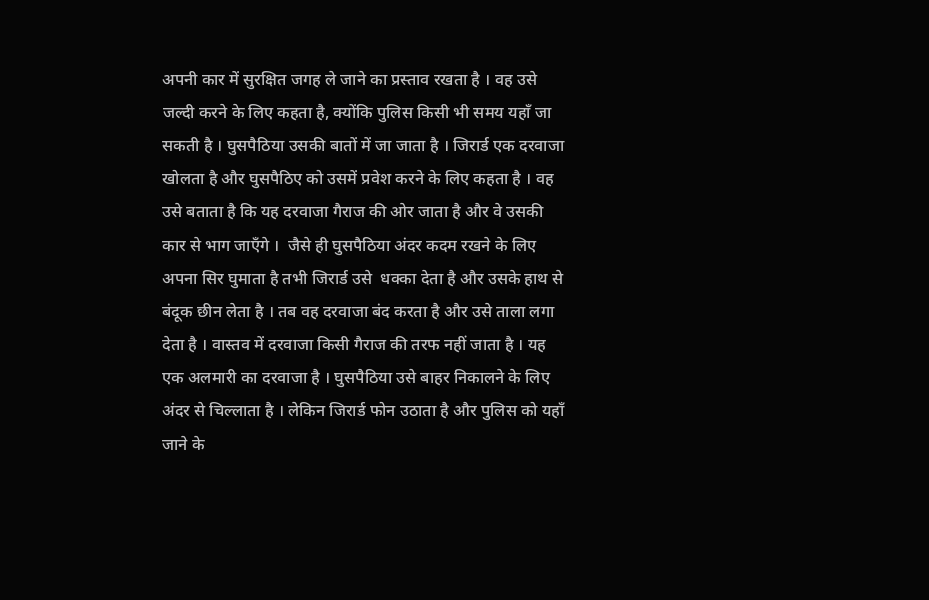अपनी कार में सुरक्षित जगह ले जाने का प्रस्ताव रखता है । वह उसे जल्दी करने के लिए कहता है, क्योंकि पुलिस किसी भी समय यहाँ जा सकती है । घुसपैठिया उसकी बातों में जा जाता है । जिरार्ड एक दरवाजा खोलता है और घुसपैठिए को उसमें प्रवेश करने के लिए कहता है । वह उसे बताता है कि यह दरवाजा गैराज की ओर जाता है और वे उसकी कार से भाग जाएँगे ।  जैसे ही घुसपैठिया अंदर कदम रखने के लिए अपना सिर घुमाता है तभी जिरार्ड उसे  धक्का देता है और उसके हाथ से बंदूक छीन लेता है । तब वह दरवाजा बंद करता है और उसे ताला लगा देता है । वास्तव में दरवाजा किसी गैराज की तरफ नहीं जाता है । यह एक अलमारी का दरवाजा है । घुसपैठिया उसे बाहर निकालने के लिए अंदर से चिल्लाता है । लेकिन जिरार्ड फोन उठाता है और पुलिस को यहाँ जाने के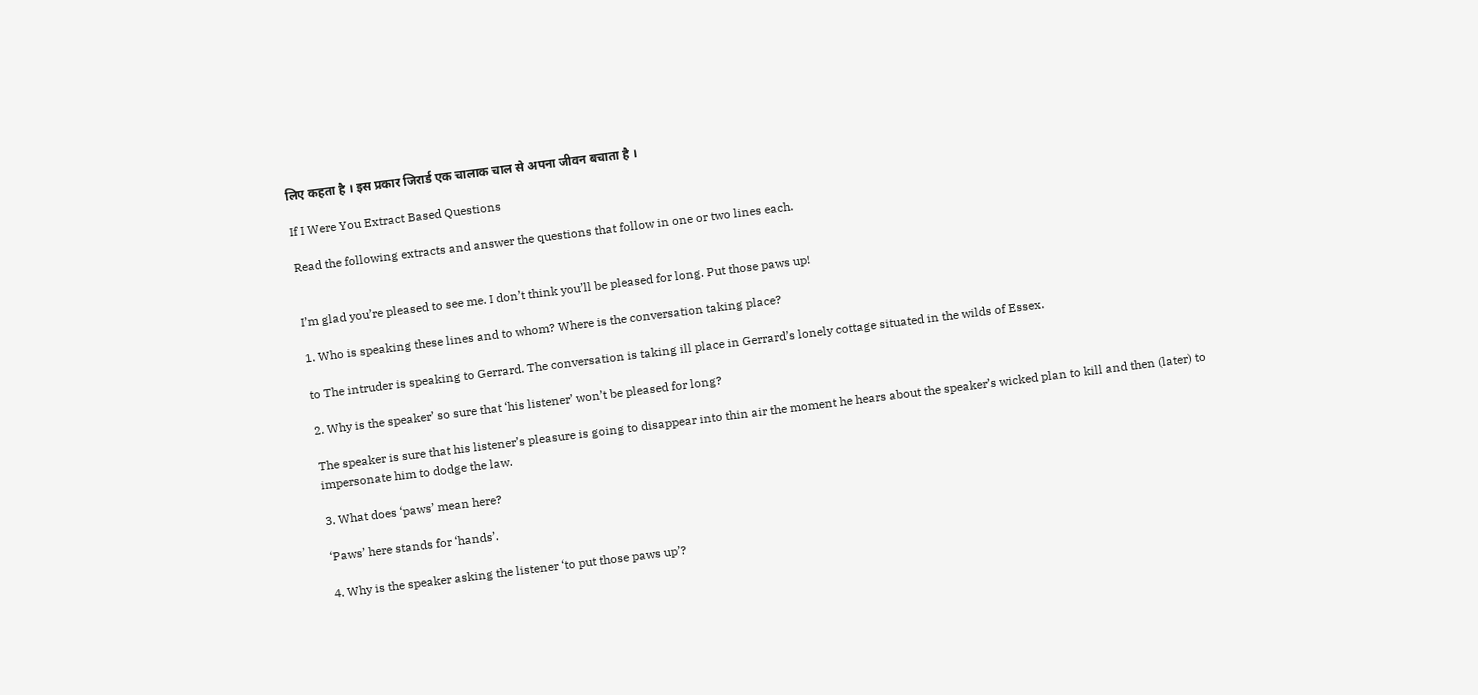लिए कहता है । इस प्रकार जिरार्ड एक चालाक चाल से अपना जीवन बचाता है ।

If I Were You Extract Based Questions

Read the following extracts and answer the questions that follow in one or two lines each.


I’m glad you’re pleased to see me. I don’t think you’ll be pleased for long. Put those paws up!

1. Who is speaking these lines and to whom? Where is the conversation taking place?

to The intruder is speaking to Gerrard. The conversation is taking ill place in Gerrard’s lonely cottage situated in the wilds of Essex.

2. Why is the speaker’ so sure that ‘his listener’ won’t be pleased for long?

The speaker is sure that his listener’s pleasure is going to disappear into thin air the moment he hears about the speaker’s wicked plan to kill and then (later) to impersonate him to dodge the law.

3. What does ‘paws’ mean here?

‘Paws’ here stands for ‘hands’.

4. Why is the speaker asking the listener ‘to put those paws up’?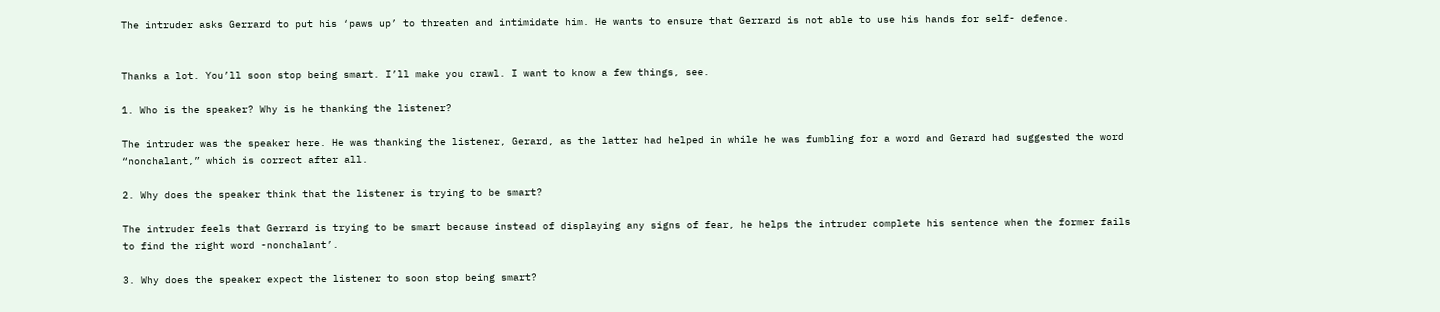The intruder asks Gerrard to put his ‘paws up’ to threaten and intimidate him. He wants to ensure that Gerrard is not able to use his hands for self- defence.


Thanks a lot. You’ll soon stop being smart. I’ll make you crawl. I want to know a few things, see.

1. Who is the speaker? Why is he thanking the listener?

The intruder was the speaker here. He was thanking the listener, Gerard, as the latter had helped in while he was fumbling for a word and Gerard had suggested the word “nonchalant,” which is correct after all.

2. Why does the speaker think that the listener is trying to be smart?

The intruder feels that Gerrard is trying to be smart because instead of displaying any signs of fear, he helps the intruder complete his sentence when the former fails to find the right word -nonchalant’.

3. Why does the speaker expect the listener to soon stop being smart?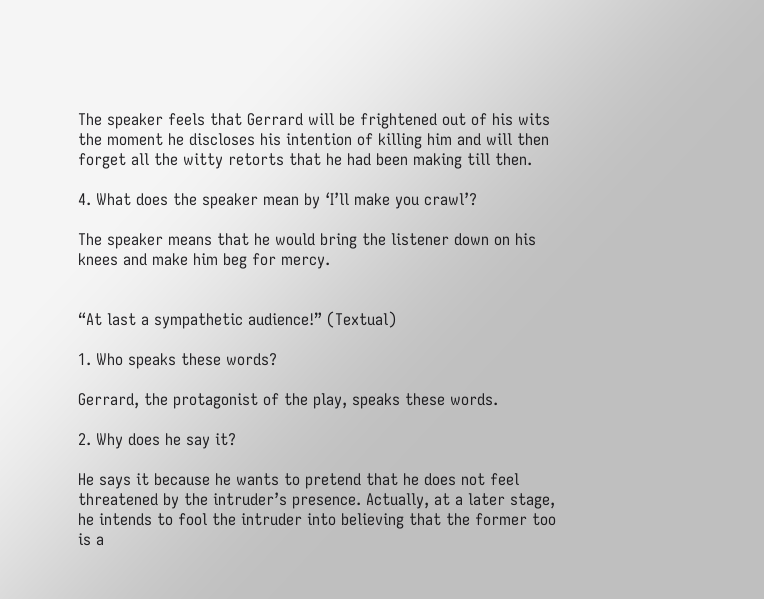The speaker feels that Gerrard will be frightened out of his wits the moment he discloses his intention of killing him and will then forget all the witty retorts that he had been making till then.

4. What does the speaker mean by ‘I’ll make you crawl’?

The speaker means that he would bring the listener down on his knees and make him beg for mercy.


“At last a sympathetic audience!” (Textual)

1. Who speaks these words?

Gerrard, the protagonist of the play, speaks these words.

2. Why does he say it?

He says it because he wants to pretend that he does not feel threatened by the intruder’s presence. Actually, at a later stage, he intends to fool the intruder into believing that the former too is a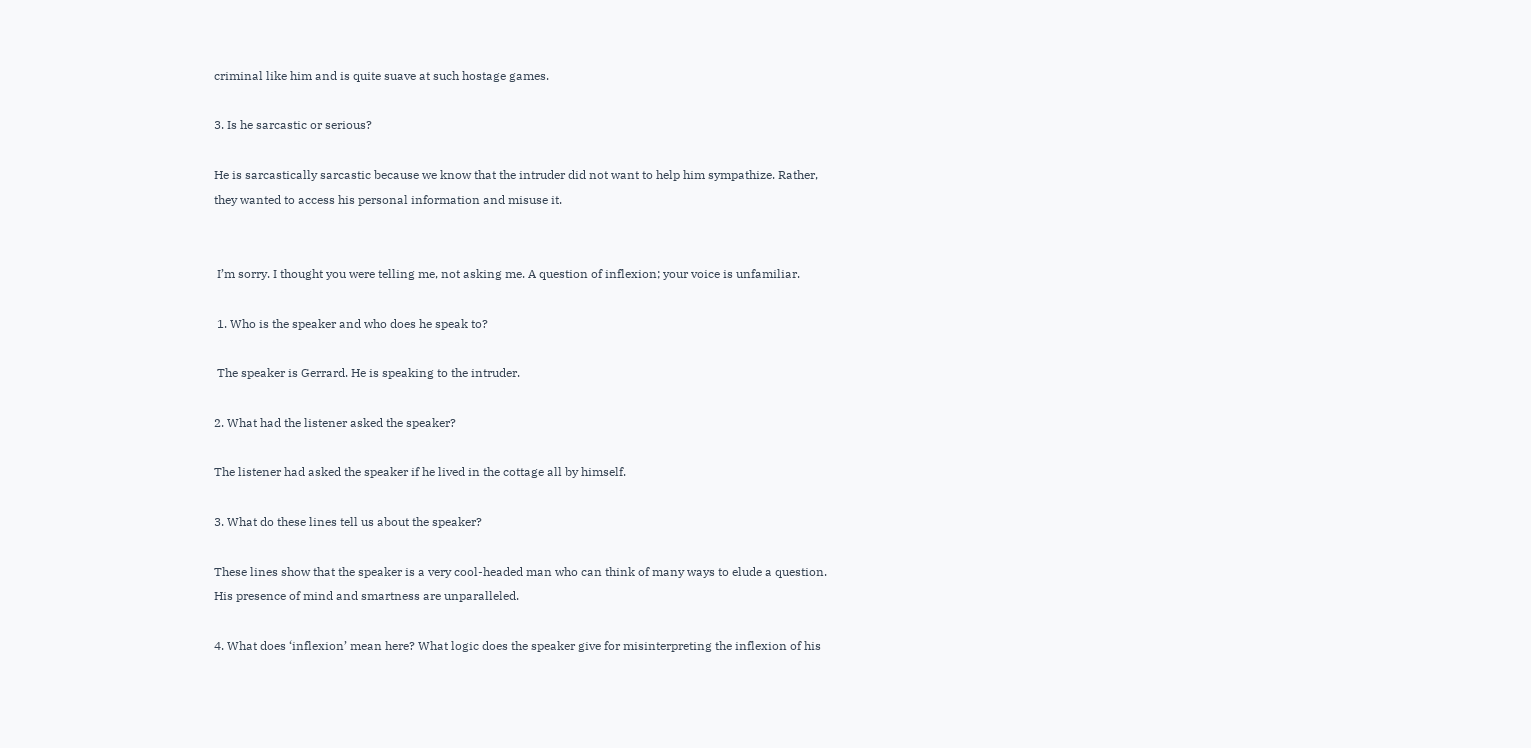criminal like him and is quite suave at such hostage games.

3. Is he sarcastic or serious?

He is sarcastically sarcastic because we know that the intruder did not want to help him sympathize. Rather, they wanted to access his personal information and misuse it.


 I’m sorry. I thought you were telling me, not asking me. A question of inflexion; your voice is unfamiliar.

 1. Who is the speaker and who does he speak to?

 The speaker is Gerrard. He is speaking to the intruder.

2. What had the listener asked the speaker?

The listener had asked the speaker if he lived in the cottage all by himself.

3. What do these lines tell us about the speaker?

These lines show that the speaker is a very cool-headed man who can think of many ways to elude a question. His presence of mind and smartness are unparalleled.

4. What does ‘inflexion’ mean here? What logic does the speaker give for misinterpreting the inflexion of his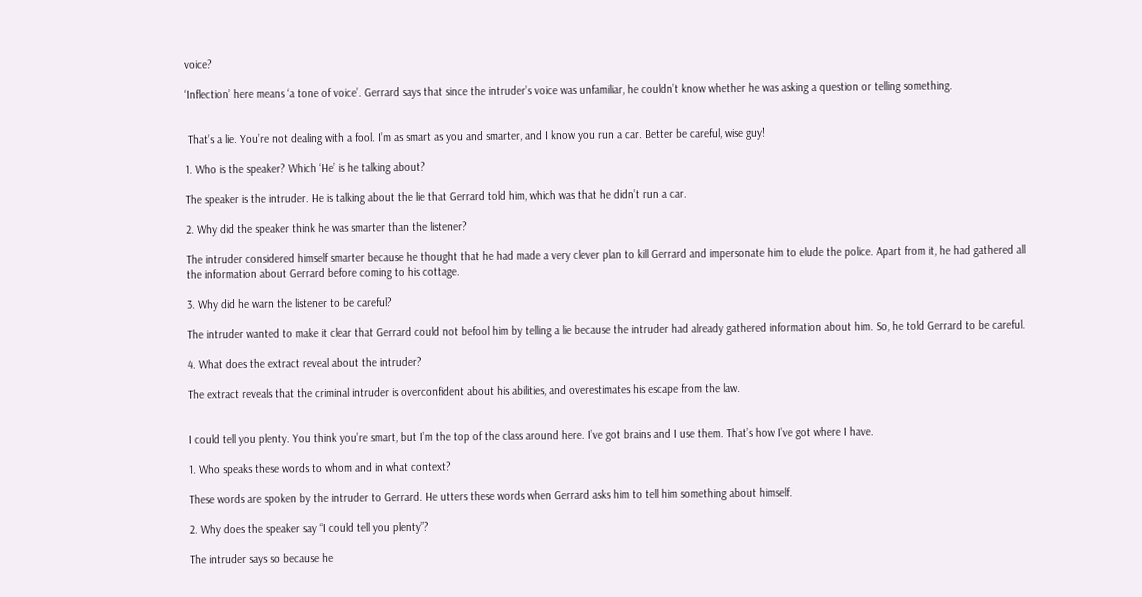voice?

‘Inflection’ here means ‘a tone of voice’. Gerrard says that since the intruder’s voice was unfamiliar, he couldn’t know whether he was asking a question or telling something.


 That’s a lie. You’re not dealing with a fool. I’m as smart as you and smarter, and I know you run a car. Better be careful, wise guy!

1. Who is the speaker? Which ‘He’ is he talking about?

The speaker is the intruder. He is talking about the lie that Gerrard told him, which was that he didn’t run a car.

2. Why did the speaker think he was smarter than the listener?

The intruder considered himself smarter because he thought that he had made a very clever plan to kill Gerrard and impersonate him to elude the police. Apart from it, he had gathered all the information about Gerrard before coming to his cottage.

3. Why did he warn the listener to be careful?

The intruder wanted to make it clear that Gerrard could not befool him by telling a lie because the intruder had already gathered information about him. So, he told Gerrard to be careful.

4. What does the extract reveal about the intruder?

The extract reveals that the criminal intruder is overconfident about his abilities, and overestimates his escape from the law.


I could tell you plenty. You think you’re smart, but I’m the top of the class around here. I’ve got brains and I use them. That’s how I’ve got where I have.

1. Who speaks these words to whom and in what context?

These words are spoken by the intruder to Gerrard. He utters these words when Gerrard asks him to tell him something about himself.

2. Why does the speaker say “I could tell you plenty”?

The intruder says so because he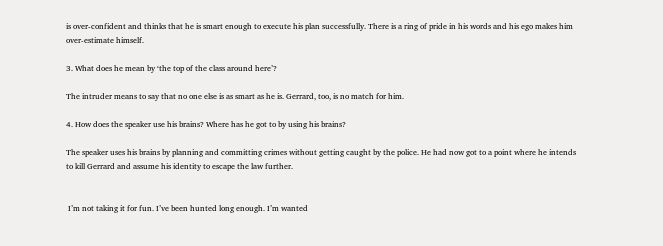is over-confident and thinks that he is smart enough to execute his plan successfully. There is a ring of pride in his words and his ego makes him over-estimate himself.

3. What does he mean by ‘the top of the class around here’?

The intruder means to say that no one else is as smart as he is. Gerrard, too, is no match for him.

4. How does the speaker use his brains? Where has he got to by using his brains?

The speaker uses his brains by planning and committing crimes without getting caught by the police. He had now got to a point where he intends to kill Gerrard and assume his identity to escape the law further.


 I’m not taking it for fun. I’ve been hunted long enough. I’m wanted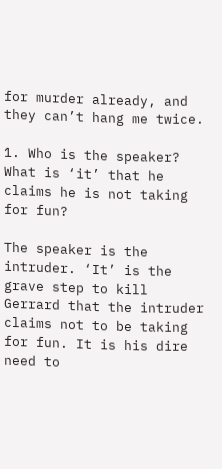for murder already, and they can’t hang me twice.

1. Who is the speaker? What is ‘it’ that he claims he is not taking for fun?

The speaker is the intruder. ‘It’ is the grave step to kill Gerrard that the intruder claims not to be taking for fun. It is his dire need to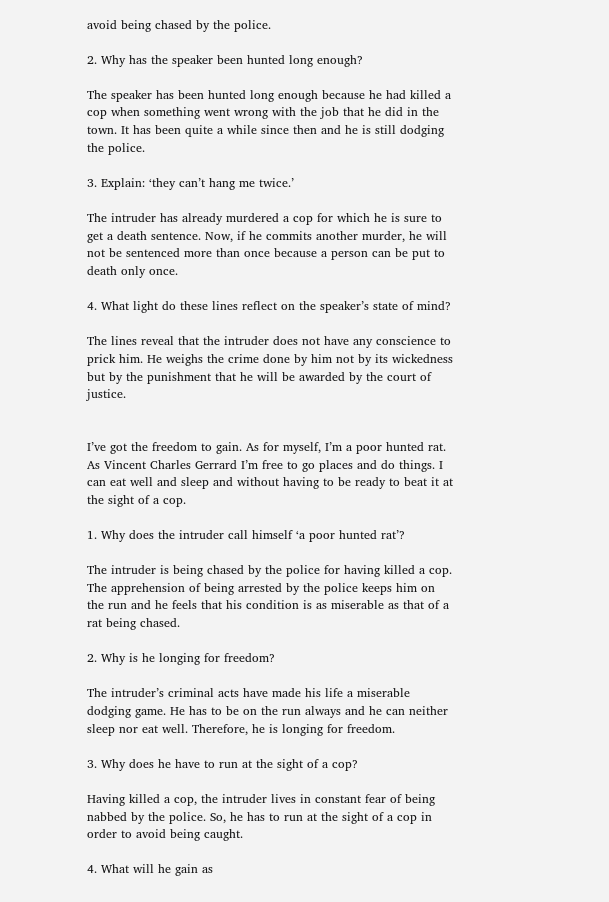avoid being chased by the police.

2. Why has the speaker been hunted long enough?

The speaker has been hunted long enough because he had killed a cop when something went wrong with the job that he did in the town. It has been quite a while since then and he is still dodging the police.

3. Explain: ‘they can’t hang me twice.’

The intruder has already murdered a cop for which he is sure to get a death sentence. Now, if he commits another murder, he will not be sentenced more than once because a person can be put to death only once.

4. What light do these lines reflect on the speaker’s state of mind?

The lines reveal that the intruder does not have any conscience to prick him. He weighs the crime done by him not by its wickedness but by the punishment that he will be awarded by the court of justice.


I’ve got the freedom to gain. As for myself, I’m a poor hunted rat. As Vincent Charles Gerrard I’m free to go places and do things. I can eat well and sleep and without having to be ready to beat it at the sight of a cop.

1. Why does the intruder call himself ‘a poor hunted rat’?

The intruder is being chased by the police for having killed a cop. The apprehension of being arrested by the police keeps him on the run and he feels that his condition is as miserable as that of a rat being chased.

2. Why is he longing for freedom?

The intruder’s criminal acts have made his life a miserable dodging game. He has to be on the run always and he can neither sleep nor eat well. Therefore, he is longing for freedom.

3. Why does he have to run at the sight of a cop?

Having killed a cop, the intruder lives in constant fear of being nabbed by the police. So, he has to run at the sight of a cop in order to avoid being caught.

4. What will he gain as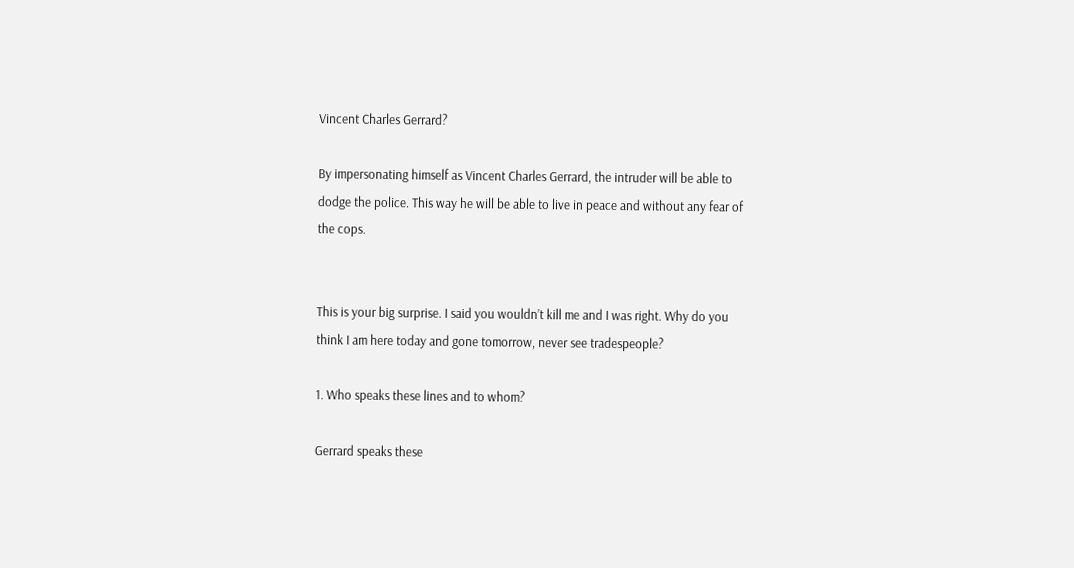Vincent Charles Gerrard?

By impersonating himself as Vincent Charles Gerrard, the intruder will be able to dodge the police. This way he will be able to live in peace and without any fear of the cops.


This is your big surprise. I said you wouldn’t kill me and I was right. Why do you think I am here today and gone tomorrow, never see tradespeople?

1. Who speaks these lines and to whom?

Gerrard speaks these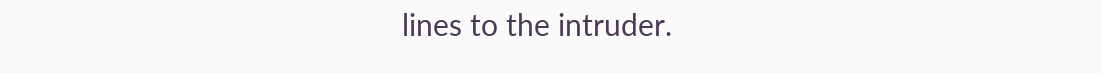lines to the intruder.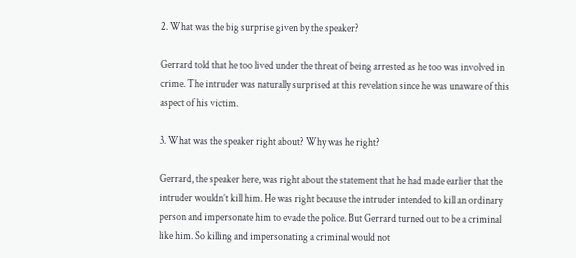2. What was the big surprise given by the speaker?

Gerrard told that he too lived under the threat of being arrested as he too was involved in crime. The intruder was naturally surprised at this revelation since he was unaware of this aspect of his victim.

3. What was the speaker right about? Why was he right?

Gerrard, the speaker here, was right about the statement that he had made earlier that the intruder wouldn’t kill him. He was right because the intruder intended to kill an ordinary person and impersonate him to evade the police. But Gerrard turned out to be a criminal like him. So killing and impersonating a criminal would not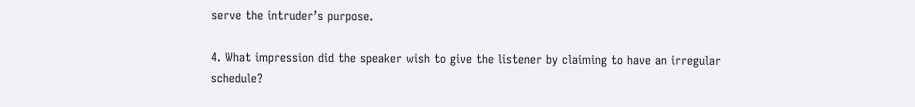serve the intruder’s purpose.

4. What impression did the speaker wish to give the listener by claiming to have an irregular schedule?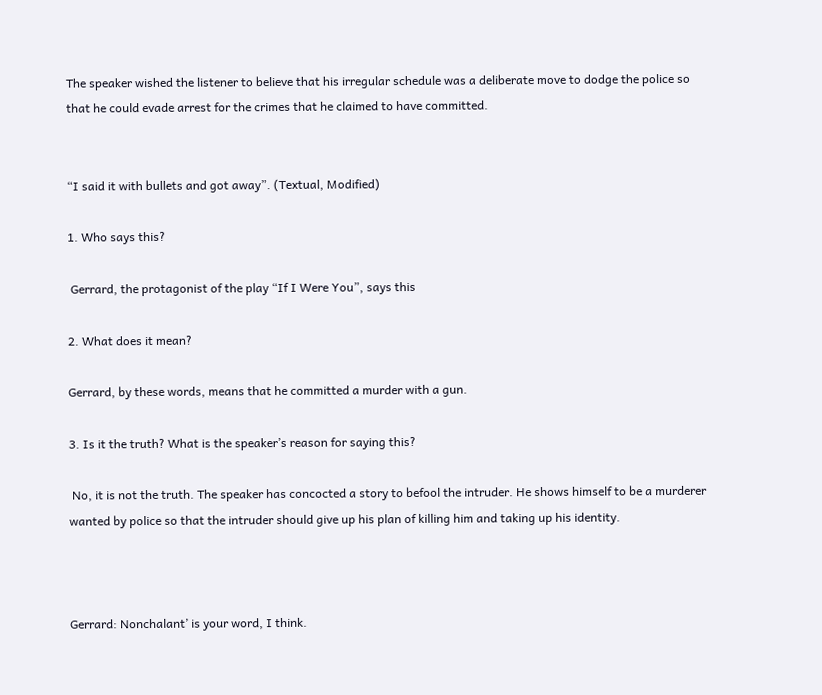The speaker wished the listener to believe that his irregular schedule was a deliberate move to dodge the police so that he could evade arrest for the crimes that he claimed to have committed.


“I said it with bullets and got away”. (Textual, Modified)

1. Who says this?

 Gerrard, the protagonist of the play “If I Were You”, says this

2. What does it mean?

Gerrard, by these words, means that he committed a murder with a gun.

3. Is it the truth? What is the speaker’s reason for saying this?

 No, it is not the truth. The speaker has concocted a story to befool the intruder. He shows himself to be a murderer wanted by police so that the intruder should give up his plan of killing him and taking up his identity.



Gerrard: Nonchalant’ is your word, I think.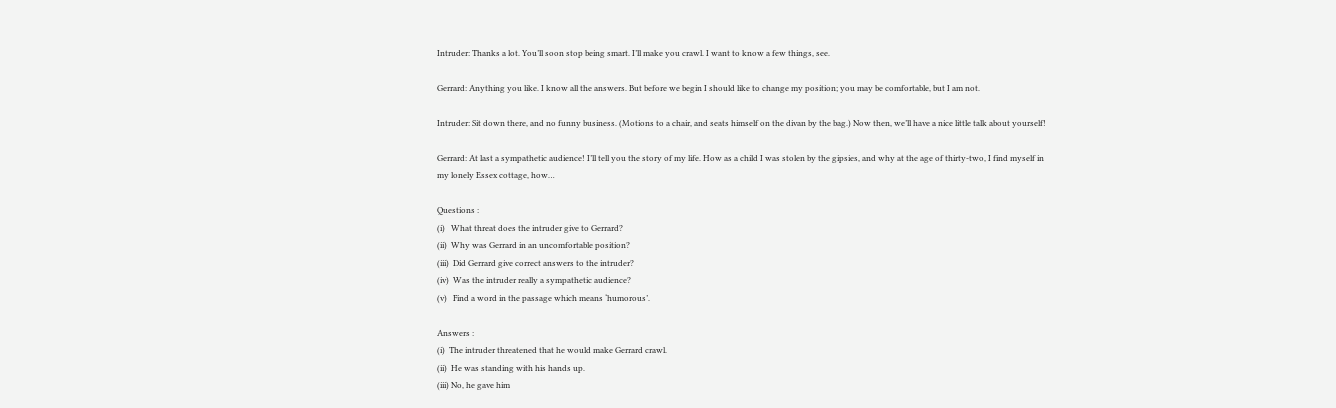Intruder: Thanks a lot. You’ll soon stop being smart. I’ll make you crawl. I want to know a few things, see.

Gerrard: Anything you like. I know all the answers. But before we begin I should like to change my position; you may be comfortable, but I am not.

Intruder: Sit down there, and no funny business. (Motions to a chair, and seats himself on the divan by the bag.) Now then, we’ll have a nice little talk about yourself!

Gerrard: At last a sympathetic audience! I’ll tell you the story of my life. How as a child I was stolen by the gipsies, and why at the age of thirty-two, I find myself in my lonely Essex cottage, how…

Questions :
(i)   What threat does the intruder give to Gerrard?
(ii)  Why was Gerrard in an uncomfortable position?
(iii)  Did Gerrard give correct answers to the intruder?
(iv)  Was the intruder really a sympathetic audience?
(v)   Find a word in the passage which means ‘humorous’.

Answers :
(i)  The intruder threatened that he would make Gerrard crawl.
(ii)  He was standing with his hands up.
(iii) No, he gave him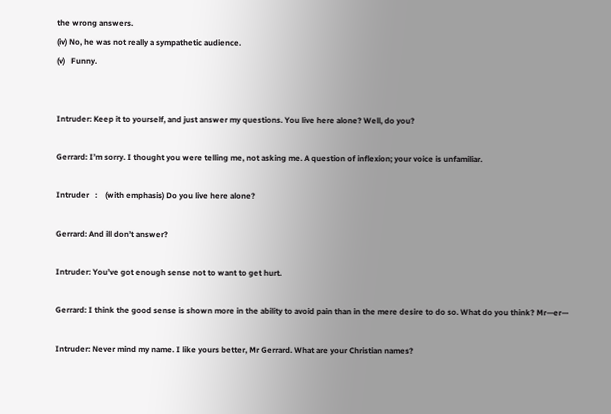the wrong answers.
(iv) No, he was not really a sympathetic audience.
(v)   Funny.


Intruder: Keep it to yourself, and just answer my questions. You live here alone? Well, do you?

Gerrard: I’m sorry. I thought you were telling me, not asking me. A question of inflexion; your voice is unfamiliar.

Intruder   :    (with emphasis) Do you live here alone?

Gerrard: And ill don’t answer?

Intruder: You’ve got enough sense not to want to get hurt.

Gerrard: I think the good sense is shown more in the ability to avoid pain than in the mere desire to do so. What do you think? Mr—er—

Intruder: Never mind my name. I like yours better, Mr Gerrard. What are your Christian names?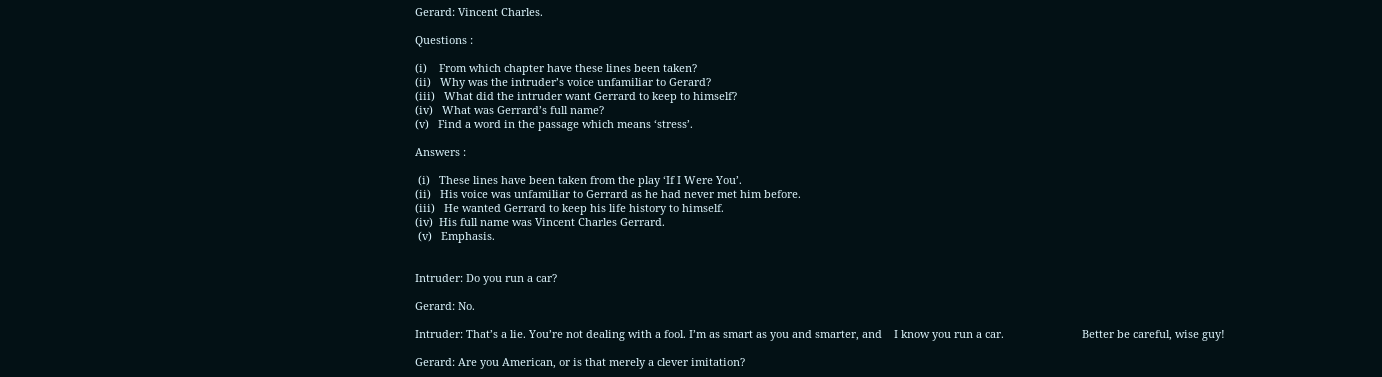Gerard: Vincent Charles.

Questions :

(i)    From which chapter have these lines been taken?
(ii)   Why was the intruder’s voice unfamiliar to Gerard?
(iii)   What did the intruder want Gerrard to keep to himself?
(iv)   What was Gerrard’s full name?
(v)   Find a word in the passage which means ‘stress’.

Answers :

 (i)   These lines have been taken from the play ‘If I Were You’.
(ii)   His voice was unfamiliar to Gerrard as he had never met him before.
(iii)   He wanted Gerrard to keep his life history to himself.
(iv)  His full name was Vincent Charles Gerrard.
 (v)   Emphasis.


Intruder: Do you run a car?

Gerard: No.

Intruder: That’s a lie. You’re not dealing with a fool. I’m as smart as you and smarter, and    I know you run a car.                          Better be careful, wise guy!

Gerard: Are you American, or is that merely a clever imitation?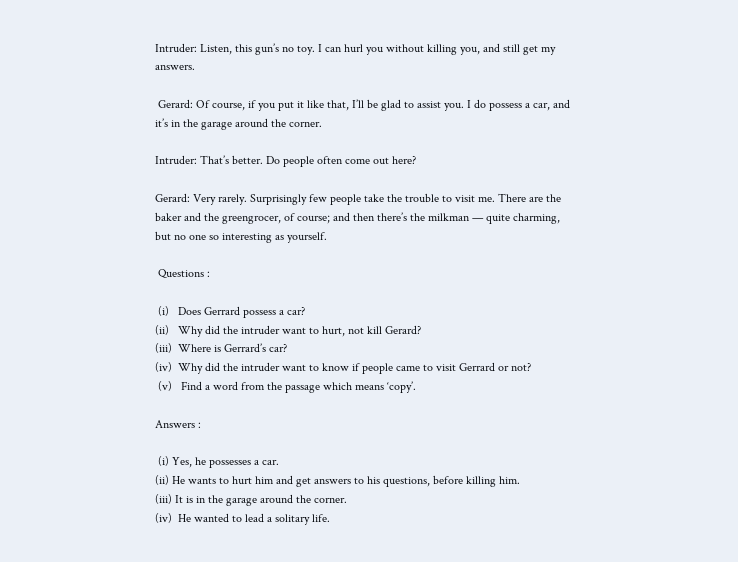Intruder: Listen, this gun’s no toy. I can hurl you without killing you, and still get my answers.

 Gerard: Of course, if you put it like that, I’ll be glad to assist you. I do possess a car, and it’s in the garage around the corner.

Intruder: That’s better. Do people often come out here?

Gerard: Very rarely. Surprisingly few people take the trouble to visit me. There are the baker and the greengrocer, of course; and then there’s the milkman — quite charming, but no one so interesting as yourself.

 Questions :

 (i)   Does Gerrard possess a car?
(ii)   Why did the intruder want to hurt, not kill Gerard?
(iii)  Where is Gerrard’s car?
(iv)  Why did the intruder want to know if people came to visit Gerrard or not?
 (v)   Find a word from the passage which means ‘copy’.

Answers :

 (i) Yes, he possesses a car.
(ii) He wants to hurt him and get answers to his questions, before killing him.
(iii) It is in the garage around the corner.
(iv)  He wanted to lead a solitary life.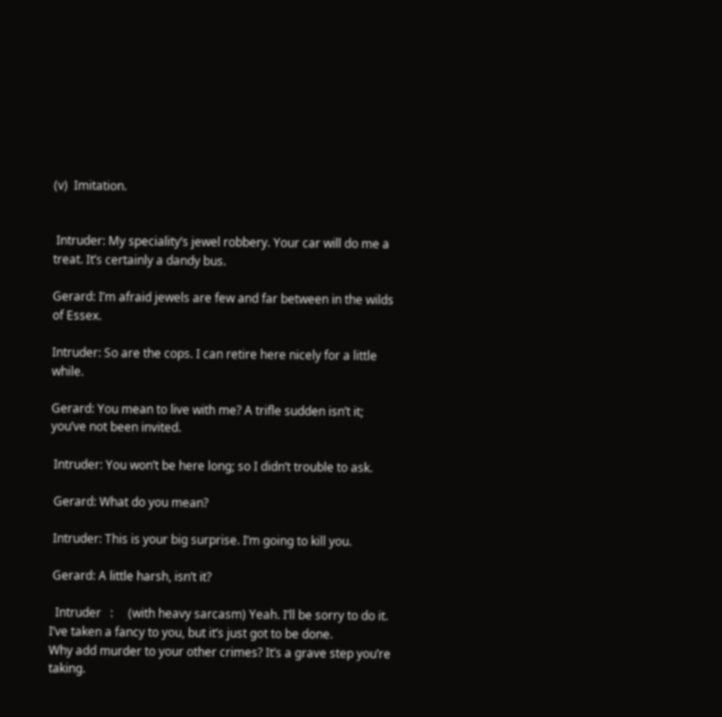(v)  Imitation.


 Intruder: My speciality’s jewel robbery. Your car will do me a treat. It’s certainly a dandy bus.

Gerard: I’m afraid jewels are few and far between in the wilds of Essex.

Intruder: So are the cops. I can retire here nicely for a little while.

Gerard: You mean to live with me? A trifle sudden isn’t it; you’ve not been invited.

 Intruder: You won’t be here long; so I didn’t trouble to ask.

 Gerard: What do you mean?

 Intruder: This is your big surprise. I’m going to kill you.

 Gerard: A little harsh, isn’t it?

  Intruder   :     (with heavy sarcasm) Yeah. I’ll be sorry to do it. I’ve taken a fancy to you, but it’s just got to be done.                              Why add murder to your other crimes? It’s a grave step you’re taking.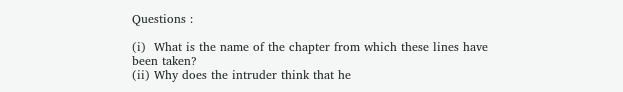Questions :

(i)  What is the name of the chapter from which these lines have been taken?
(ii) Why does the intruder think that he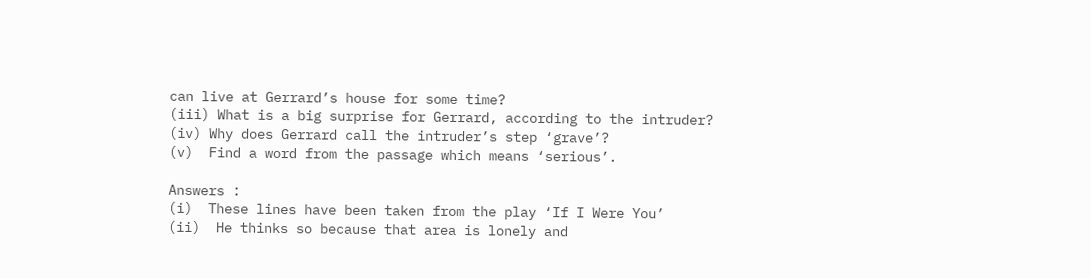can live at Gerrard’s house for some time?
(iii) What is a big surprise for Gerrard, according to the intruder?
(iv) Why does Gerrard call the intruder’s step ‘grave’?
(v)  Find a word from the passage which means ‘serious’.

Answers :
(i)  These lines have been taken from the play ‘If I Were You’
(ii)  He thinks so because that area is lonely and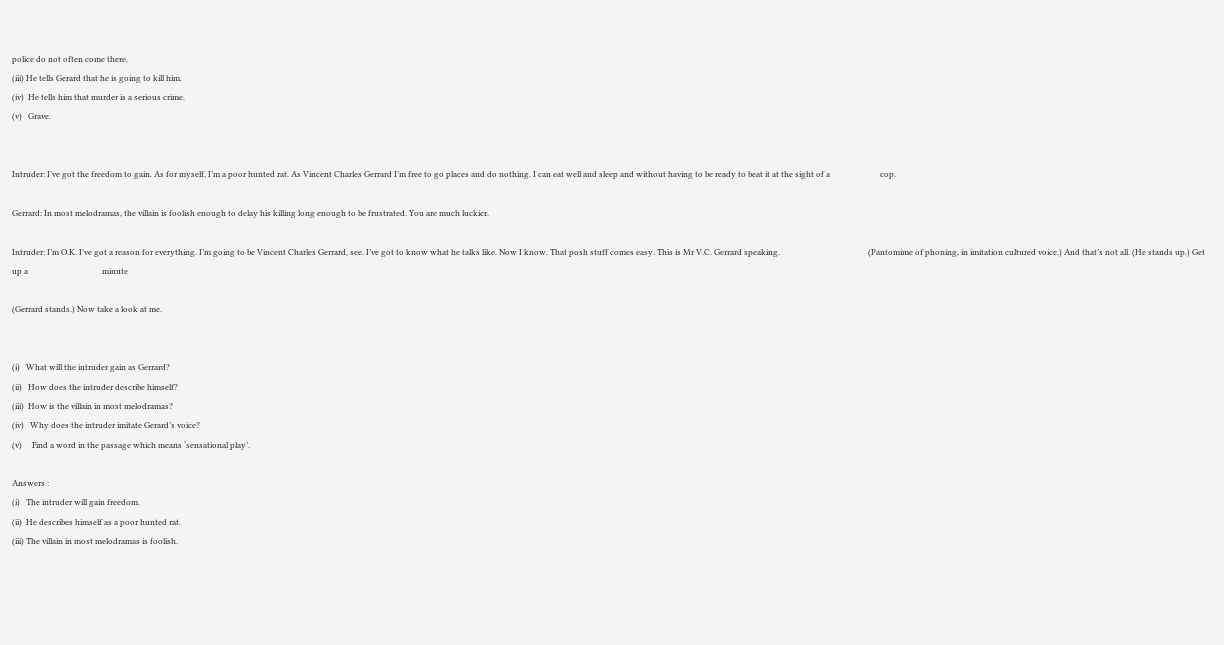police do not often come there.
(iii) He tells Gerard that he is going to kill him.
(iv)  He tells him that murder is a serious crime.
(v)   Grave.


Intruder: I’ve got the freedom to gain. As for myself, I’m a poor hunted rat. As Vincent Charles Gerrard I’m free to go places and do nothing. I can eat well and sleep and without having to be ready to beat it at the sight of a                         cop.

Gerrard: In most melodramas, the villain is foolish enough to delay his killing long enough to be frustrated. You are much luckier.

Intruder: I’m O.K. I’ve got a reason for everything. I’m going to be Vincent Charles Gerrard, see. I’ve got to know what he talks like. Now I know. That posh stuff comes easy. This is Mr V.C. Gerrard speaking.                                            (Pantomime of phoning, in imitation cultured voice.) And that’s not all. (He stands up.) Get up a                                     minute

(Gerrard stands.) Now take a look at me.


(i)   What will the intruder gain as Gerrard?
(ii)   How does the intruder describe himself?
(iii)  How is the villain in most melodramas?
(iv)   Why does the intruder imitate Gerard’s voice?
(v)     Find a word in the passage which means ‘sensational play’.

Answers :
(i)   The intruder will gain freedom.
(ii)  He describes himself as a poor hunted rat.
(iii) The villain in most melodramas is foolish.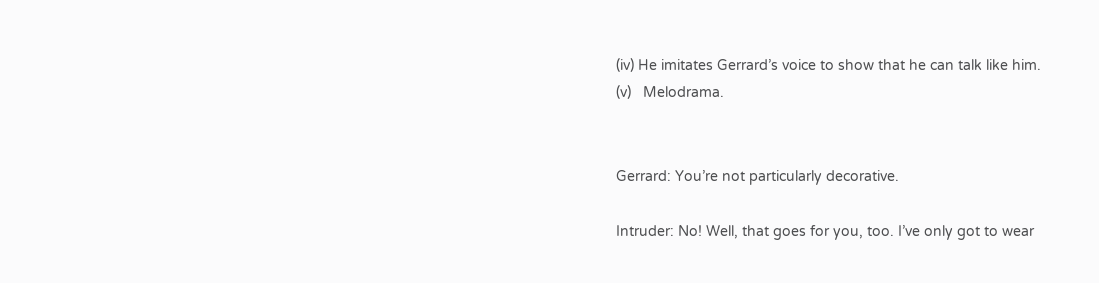(iv) He imitates Gerrard’s voice to show that he can talk like him.
(v)   Melodrama.


Gerrard: You’re not particularly decorative.

Intruder: No! Well, that goes for you, too. I’ve only got to wear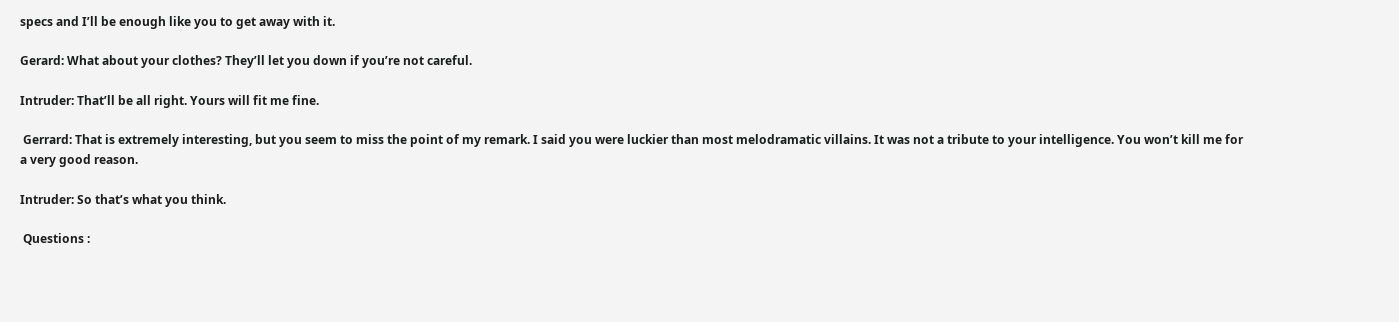specs and I’ll be enough like you to get away with it.

Gerard: What about your clothes? They’ll let you down if you’re not careful.

Intruder: That’ll be all right. Yours will fit me fine.

 Gerrard: That is extremely interesting, but you seem to miss the point of my remark. I said you were luckier than most melodramatic villains. It was not a tribute to your intelligence. You won’t kill me for a very good reason.

Intruder: So that’s what you think.

 Questions :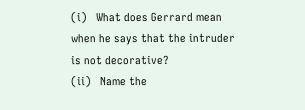(i)   What does Gerrard mean when he says that the intruder is not decorative?
(ii)   Name the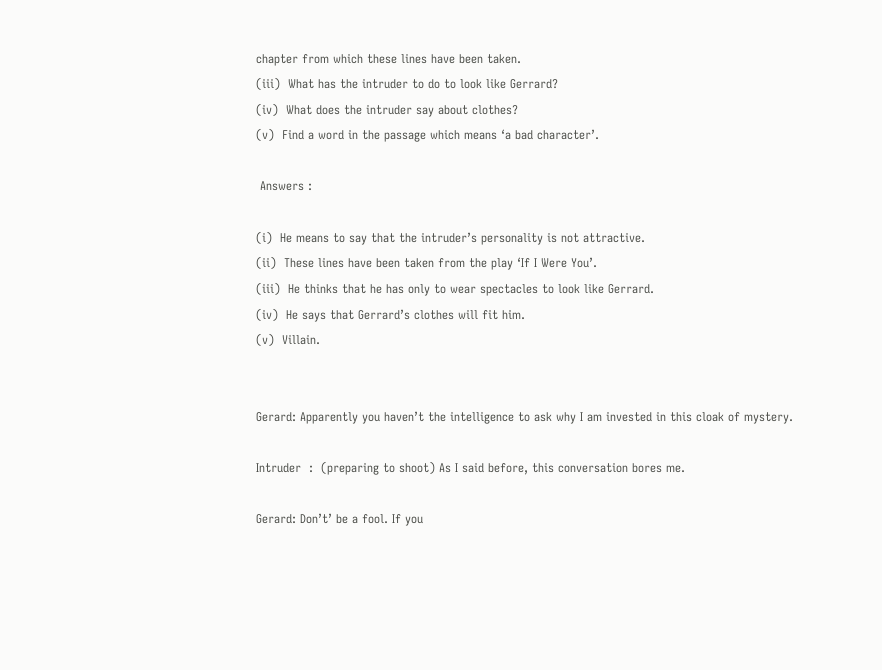chapter from which these lines have been taken.
(iii)  What has the intruder to do to look like Gerrard?
(iv)  What does the intruder say about clothes?
(v)  Find a word in the passage which means ‘a bad character’.

 Answers :

(i)  He means to say that the intruder’s personality is not attractive.
(ii)  These lines have been taken from the play ‘If I Were You’.
(iii)  He thinks that he has only to wear spectacles to look like Gerrard.
(iv)  He says that Gerrard’s clothes will fit him.
(v)  Villain.


Gerard: Apparently you haven’t the intelligence to ask why I am invested in this cloak of mystery.

Intruder  :  (preparing to shoot) As I said before, this conversation bores me.

Gerard: Don’t’ be a fool. If you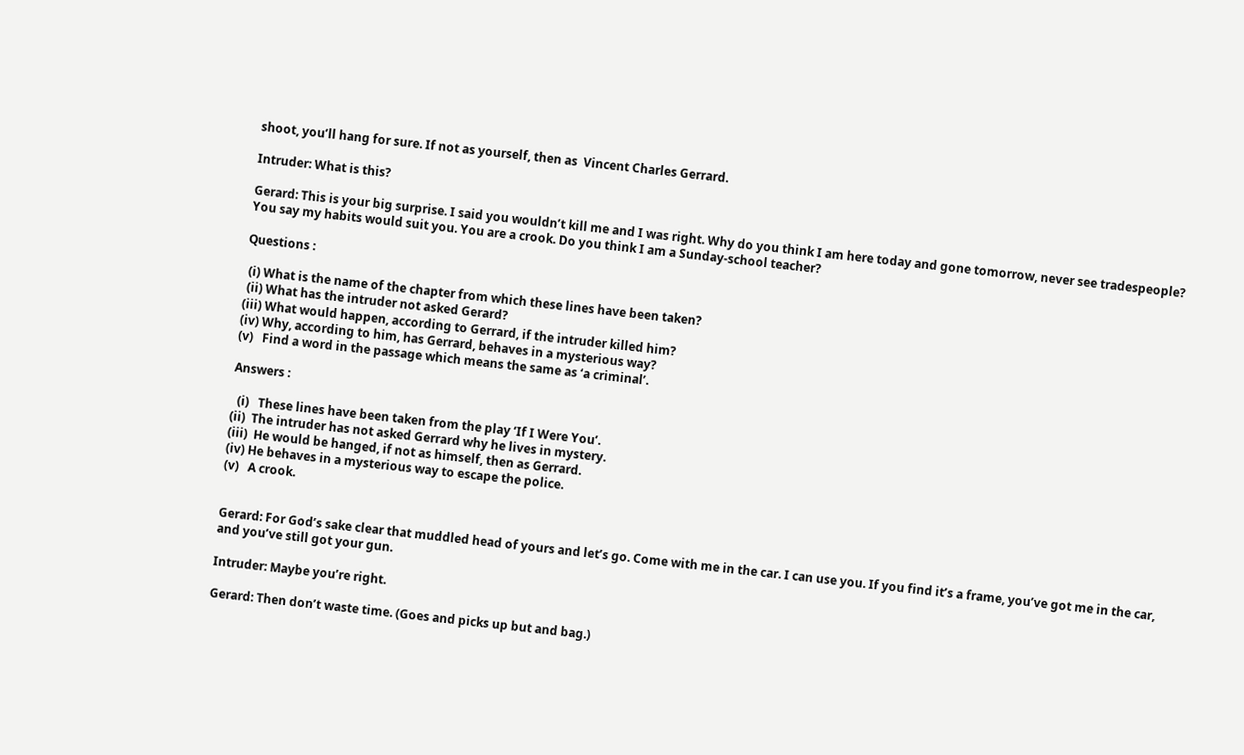shoot, you’ll hang for sure. If not as yourself, then as  Vincent Charles Gerrard.

Intruder: What is this?

Gerard: This is your big surprise. I said you wouldn’t kill me and I was right. Why do you think I am here today and gone tomorrow, never see tradespeople? You say my habits would suit you. You are a crook. Do you think I am a Sunday-school teacher?

Questions :

 (i) What is the name of the chapter from which these lines have been taken?
 (ii) What has the intruder not asked Gerard?
(iii) What would happen, according to Gerrard, if the intruder killed him?
(iv) Why, according to him, has Gerrard, behaves in a mysterious way?
(v)   Find a word in the passage which means the same as ‘a criminal’.

Answers :

  (i)   These lines have been taken from the play ‘If I Were You’.
(ii)  The intruder has not asked Gerrard why he lives in mystery.
(iii)  He would be hanged, if not as himself, then as Gerrard.
(iv) He behaves in a mysterious way to escape the police.
(v)   A crook.


Gerard: For God’s sake clear that muddled head of yours and let’s go. Come with me in the car. I can use you. If you find it’s a frame, you’ve got me in the car, and you’ve still got your gun.

Intruder: Maybe you’re right.

Gerard: Then don’t waste time. (Goes and picks up but and bag.)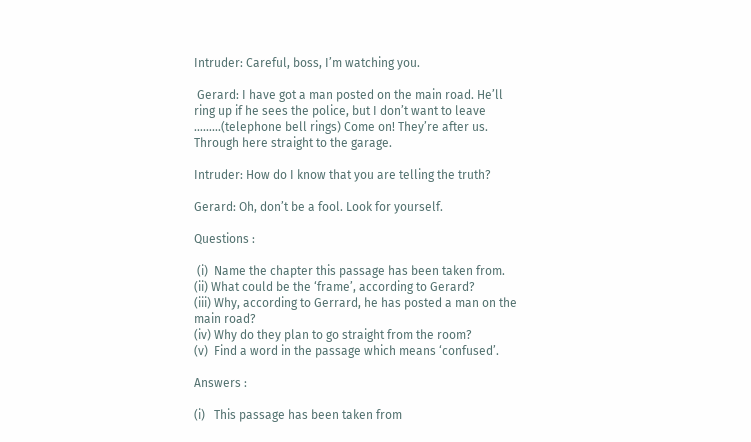Intruder: Careful, boss, I’m watching you.

 Gerard: I have got a man posted on the main road. He’ll ring up if he sees the police, but I don’t want to leave ………(telephone bell rings) Come on! They’re after us.  Through here straight to the garage.

Intruder: How do I know that you are telling the truth?

Gerard: Oh, don’t be a fool. Look for yourself.

Questions :

 (i)  Name the chapter this passage has been taken from.
(ii) What could be the ‘frame’, according to Gerard?
(iii) Why, according to Gerrard, he has posted a man on the main road?
(iv) Why do they plan to go straight from the room?
(v)  Find a word in the passage which means ‘confused’.

Answers :

(i)   This passage has been taken from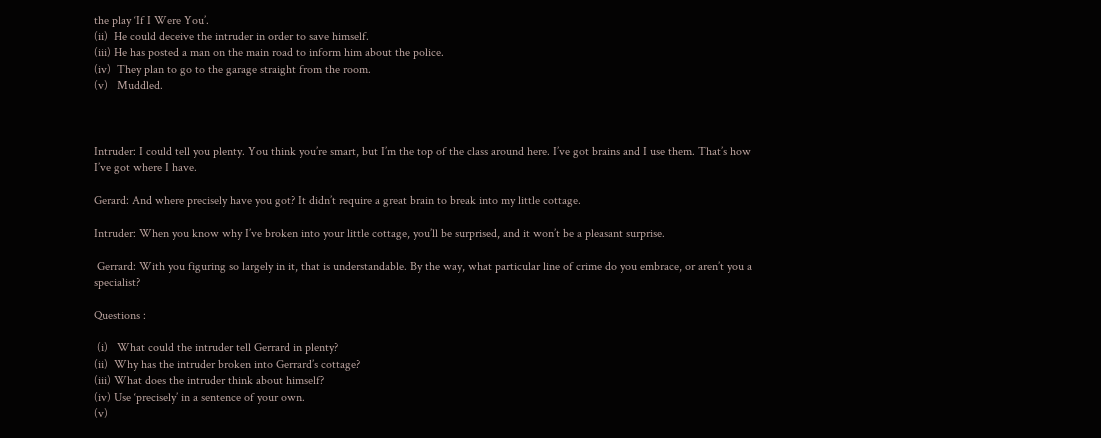the play ‘If I Were You’.
(ii)  He could deceive the intruder in order to save himself.
(iii) He has posted a man on the main road to inform him about the police.
(iv)  They plan to go to the garage straight from the room.
(v)   Muddled.



Intruder: I could tell you plenty. You think you’re smart, but I’m the top of the class around here. I’ve got brains and I use them. That’s how I’ve got where I have.

Gerard: And where precisely have you got? It didn’t require a great brain to break into my little cottage.

Intruder: When you know why I’ve broken into your little cottage, you’ll be surprised, and it won’t be a pleasant surprise.

 Gerrard: With you figuring so largely in it, that is understandable. By the way, what particular line of crime do you embrace, or aren’t you a specialist?

Questions :

 (i)   What could the intruder tell Gerrard in plenty?
(ii)  Why has the intruder broken into Gerrard’s cottage?
(iii) What does the intruder think about himself?
(iv) Use ‘precisely’ in a sentence of your own.
(v)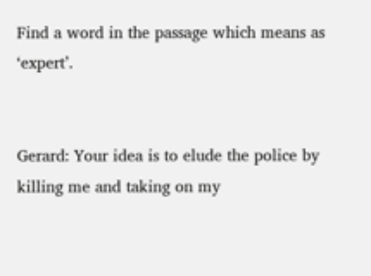Find a word in the passage which means as ‘expert’.


Gerard: Your idea is to elude the police by killing me and taking on my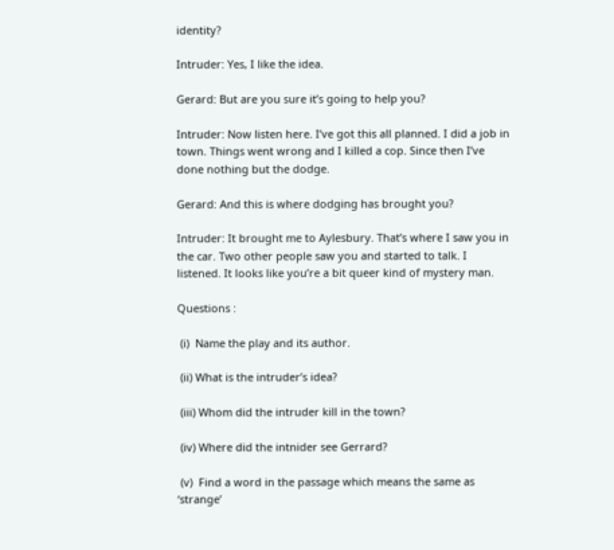identity?

Intruder: Yes, I like the idea.

Gerard: But are you sure it’s going to help you?

Intruder: Now listen here. I’ve got this all planned. I did a job in town. Things went wrong and I killed a cop. Since then I’ve done nothing but the dodge.

Gerard: And this is where dodging has brought you?

Intruder: It brought me to Aylesbury. That’s where I saw you in the car. Two other people saw you and started to talk. I listened. It looks like you’re a bit queer kind of mystery man.

Questions :

 (i)  Name the play and its author.

 (ii) What is the intruder’s idea?

 (iii) Whom did the intruder kill in the town?

 (iv) Where did the intnider see Gerrard?

 (v)  Find a word in the passage which means the same as ‘strange’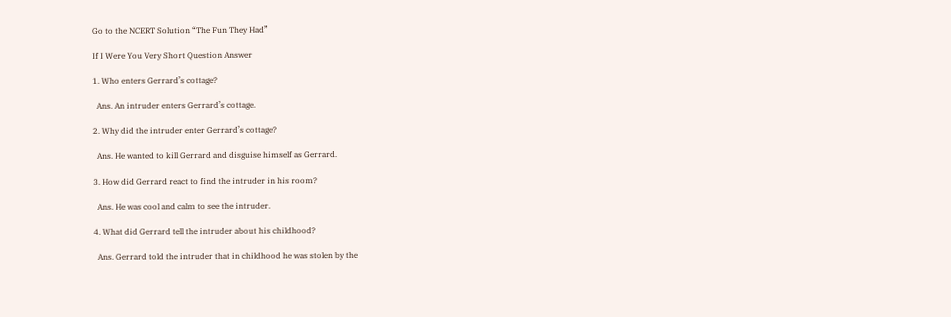Go to the NCERT Solution “The Fun They Had”

If I Were You Very Short Question Answer

1. Who enters Gerrard’s cottage?

  Ans. An intruder enters Gerrard’s cottage.

2. Why did the intruder enter Gerrard’s cottage?

  Ans. He wanted to kill Gerrard and disguise himself as Gerrard.

3. How did Gerrard react to find the intruder in his room?

  Ans. He was cool and calm to see the intruder.

4. What did Gerrard tell the intruder about his childhood?

  Ans. Gerrard told the intruder that in childhood he was stolen by the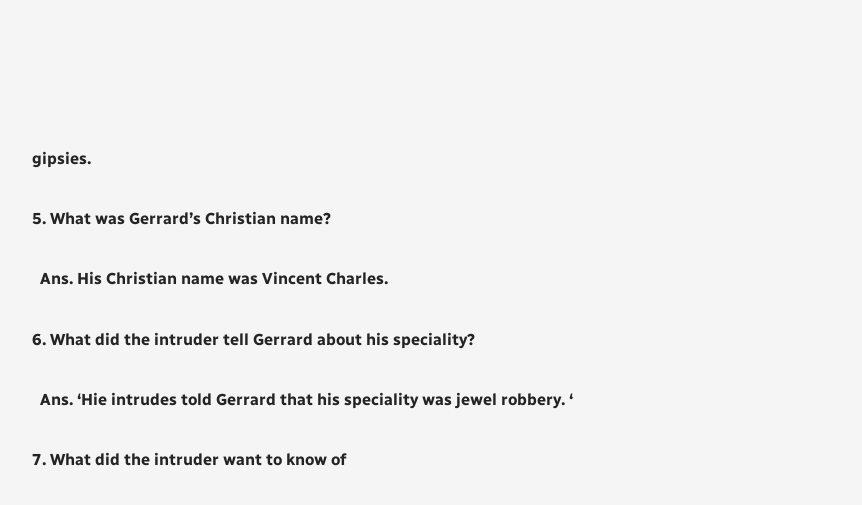gipsies.

5. What was Gerrard’s Christian name?

  Ans. His Christian name was Vincent Charles.

6. What did the intruder tell Gerrard about his speciality?

  Ans. ‘Hie intrudes told Gerrard that his speciality was jewel robbery. ‘

7. What did the intruder want to know of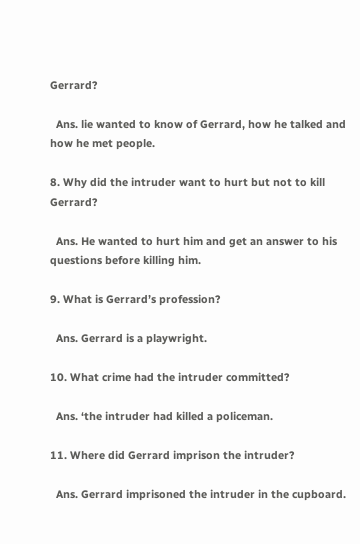Gerrard?

  Ans. lie wanted to know of Gerrard, how he talked and how he met people.

8. Why did the intruder want to hurt but not to kill Gerrard?

  Ans. He wanted to hurt him and get an answer to his questions before killing him.

9. What is Gerrard’s profession?

  Ans. Gerrard is a playwright.

10. What crime had the intruder committed?

  Ans. ‘the intruder had killed a policeman.

11. Where did Gerrard imprison the intruder?

  Ans. Gerrard imprisoned the intruder in the cupboard.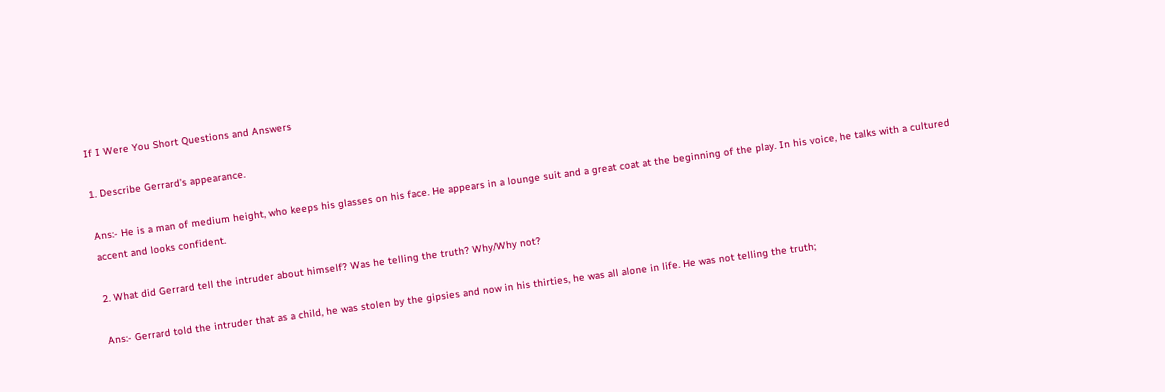If I Were You Short Questions and Answers

1. Describe Gerrard’s appearance.

Ans:- He is a man of medium height, who keeps his glasses on his face. He appears in a lounge suit and a great coat at the beginning of the play. In his voice, he talks with a cultured accent and looks confident.

2. What did Gerrard tell the intruder about himself? Was he telling the truth? Why/Why not?

Ans:- Gerrard told the intruder that as a child, he was stolen by the gipsies and now in his thirties, he was all alone in life. He was not telling the truth;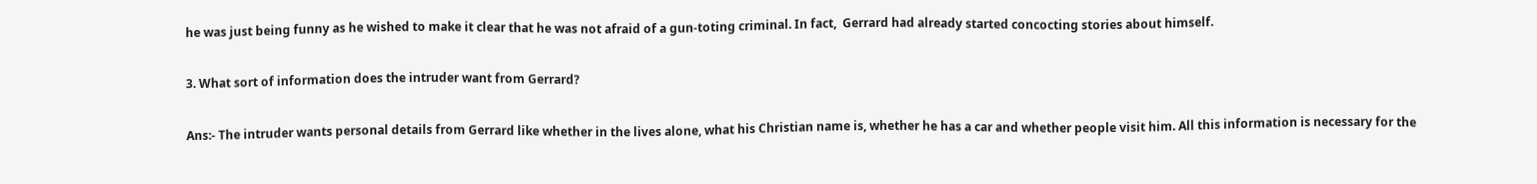he was just being funny as he wished to make it clear that he was not afraid of a gun-toting criminal. In fact,  Gerrard had already started concocting stories about himself.

3. What sort of information does the intruder want from Gerrard?

Ans:- The intruder wants personal details from Gerrard like whether in the lives alone, what his Christian name is, whether he has a car and whether people visit him. All this information is necessary for the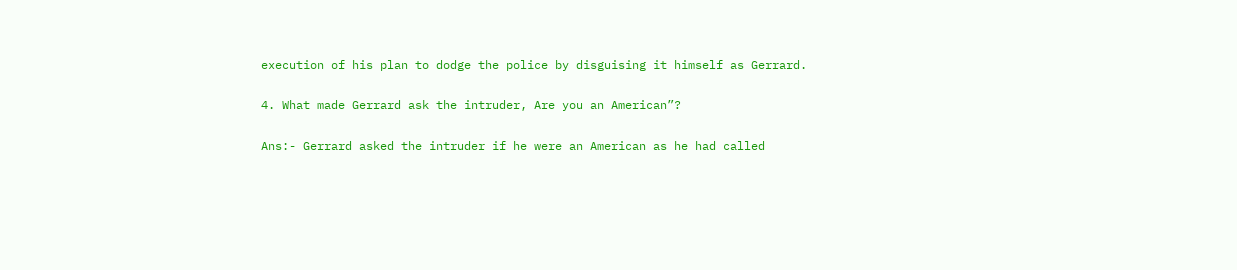execution of his plan to dodge the police by disguising it himself as Gerrard.

4. What made Gerrard ask the intruder, Are you an American”?

Ans:- Gerrard asked the intruder if he were an American as he had called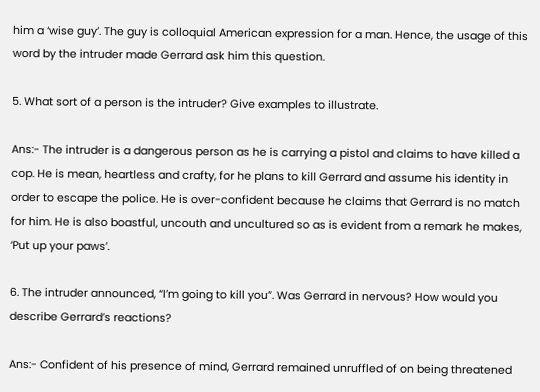him a ‘wise guy’. The guy is colloquial American expression for a man. Hence, the usage of this word by the intruder made Gerrard ask him this question.

5. What sort of a person is the intruder? Give examples to illustrate.

Ans:- The intruder is a dangerous person as he is carrying a pistol and claims to have killed a cop. He is mean, heartless and crafty, for he plans to kill Gerrard and assume his identity in order to escape the police. He is over-confident because he claims that Gerrard is no match for him. He is also boastful, uncouth and uncultured so as is evident from a remark he makes, ‘Put up your paws’.

6. The intruder announced, “I’m going to kill you”. Was Gerrard in nervous? How would you describe Gerrard’s reactions?

Ans:- Confident of his presence of mind, Gerrard remained unruffled of on being threatened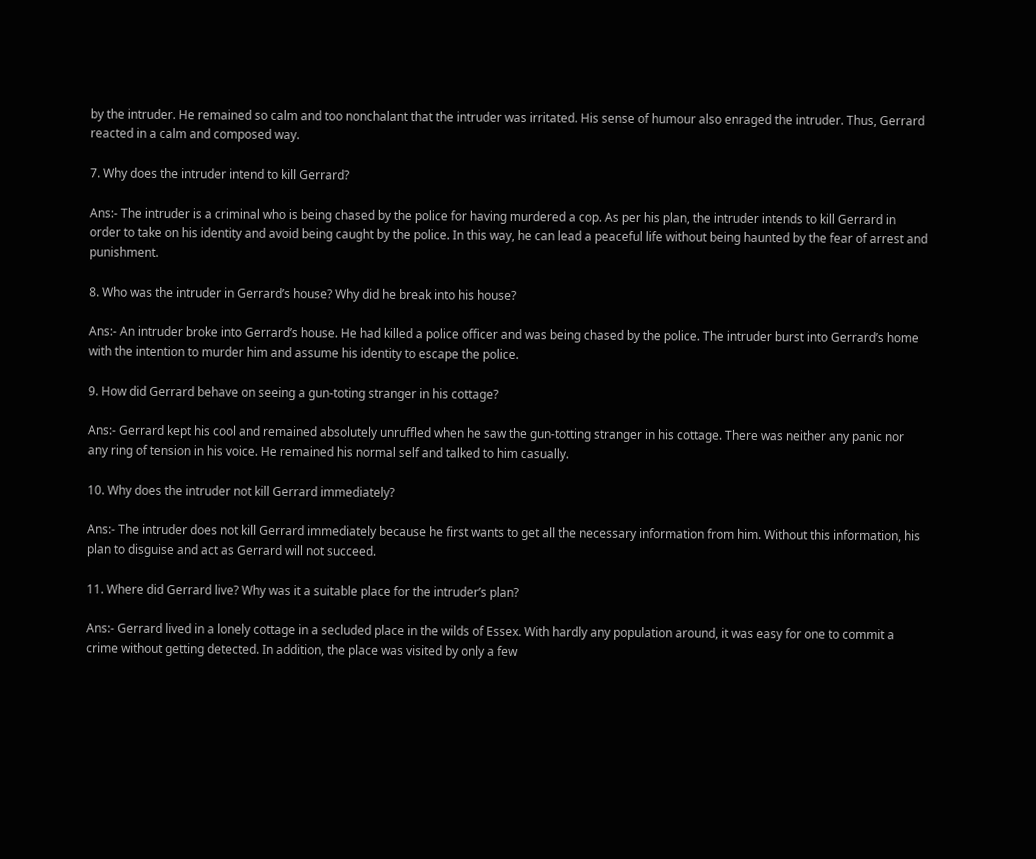by the intruder. He remained so calm and too nonchalant that the intruder was irritated. His sense of humour also enraged the intruder. Thus, Gerrard reacted in a calm and composed way.

7. Why does the intruder intend to kill Gerrard?

Ans:- The intruder is a criminal who is being chased by the police for having murdered a cop. As per his plan, the intruder intends to kill Gerrard in order to take on his identity and avoid being caught by the police. In this way, he can lead a peaceful life without being haunted by the fear of arrest and punishment.

8. Who was the intruder in Gerrard’s house? Why did he break into his house?

Ans:- An intruder broke into Gerrard’s house. He had killed a police officer and was being chased by the police. The intruder burst into Gerrard’s home with the intention to murder him and assume his identity to escape the police.

9. How did Gerrard behave on seeing a gun-toting stranger in his cottage?

Ans:- Gerrard kept his cool and remained absolutely unruffled when he saw the gun-totting stranger in his cottage. There was neither any panic nor any ring of tension in his voice. He remained his normal self and talked to him casually.

10. Why does the intruder not kill Gerrard immediately?

Ans:- The intruder does not kill Gerrard immediately because he first wants to get all the necessary information from him. Without this information, his plan to disguise and act as Gerrard will not succeed.

11. Where did Gerrard live? Why was it a suitable place for the intruder’s plan?

Ans:- Gerrard lived in a lonely cottage in a secluded place in the wilds of Essex. With hardly any population around, it was easy for one to commit a crime without getting detected. In addition, the place was visited by only a few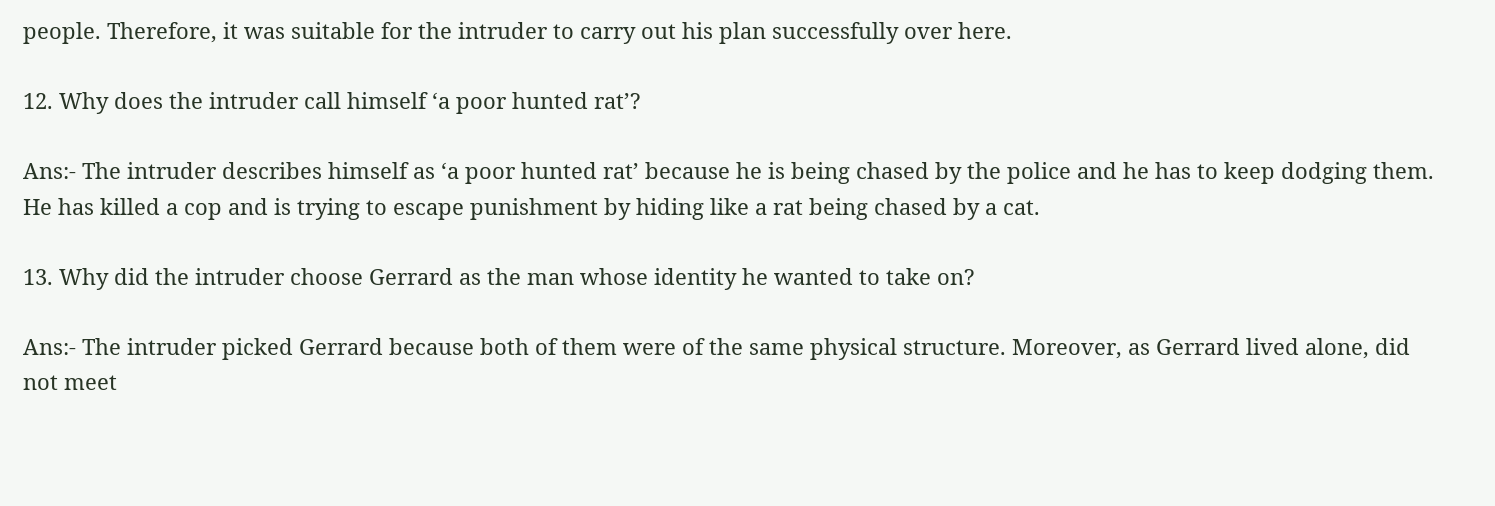people. Therefore, it was suitable for the intruder to carry out his plan successfully over here.

12. Why does the intruder call himself ‘a poor hunted rat’?

Ans:- The intruder describes himself as ‘a poor hunted rat’ because he is being chased by the police and he has to keep dodging them. He has killed a cop and is trying to escape punishment by hiding like a rat being chased by a cat.

13. Why did the intruder choose Gerrard as the man whose identity he wanted to take on?

Ans:- The intruder picked Gerrard because both of them were of the same physical structure. Moreover, as Gerrard lived alone, did not meet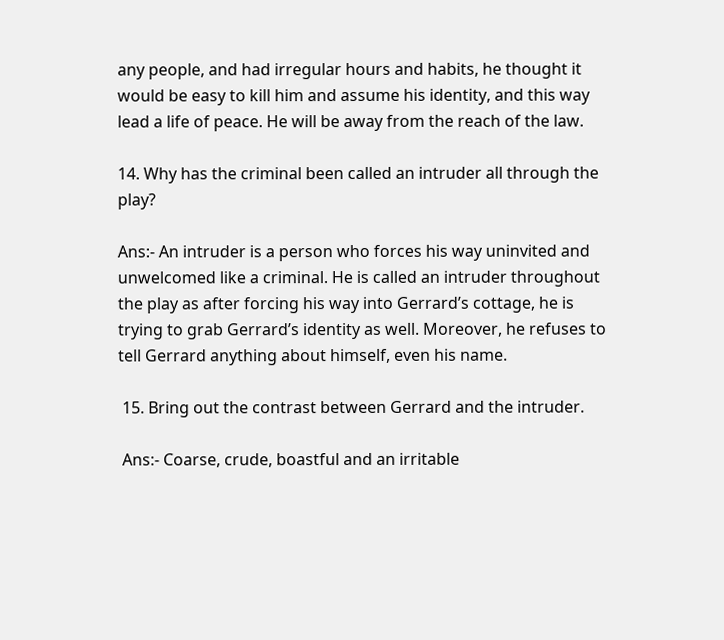any people, and had irregular hours and habits, he thought it would be easy to kill him and assume his identity, and this way lead a life of peace. He will be away from the reach of the law.

14. Why has the criminal been called an intruder all through the play?

Ans:- An intruder is a person who forces his way uninvited and unwelcomed like a criminal. He is called an intruder throughout the play as after forcing his way into Gerrard’s cottage, he is trying to grab Gerrard’s identity as well. Moreover, he refuses to tell Gerrard anything about himself, even his name.

 15. Bring out the contrast between Gerrard and the intruder.

 Ans:- Coarse, crude, boastful and an irritable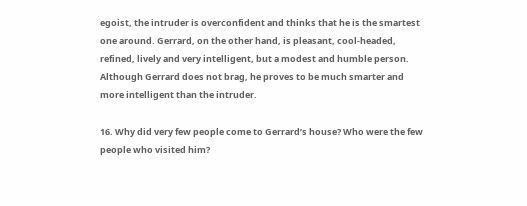egoist, the intruder is overconfident and thinks that he is the smartest one around. Gerrard, on the other hand, is pleasant, cool-headed, refined, lively and very intelligent, but a modest and humble person. Although Gerrard does not brag, he proves to be much smarter and more intelligent than the intruder.

16. Why did very few people come to Gerrard’s house? Who were the few people who visited him?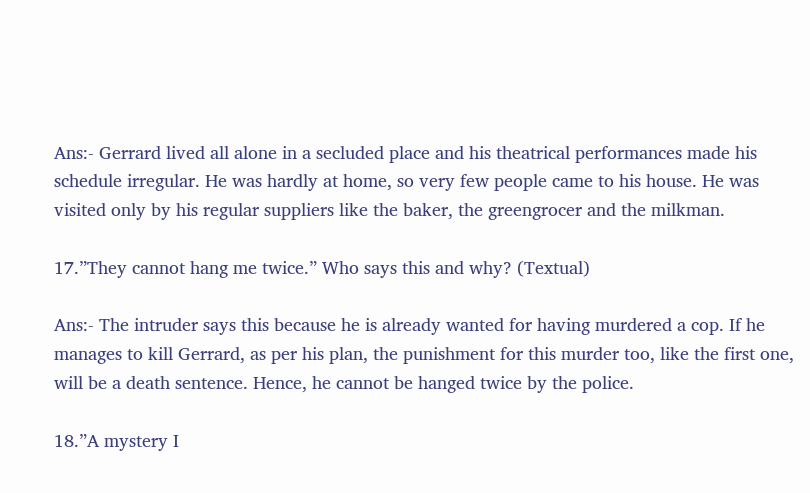Ans:- Gerrard lived all alone in a secluded place and his theatrical performances made his schedule irregular. He was hardly at home, so very few people came to his house. He was visited only by his regular suppliers like the baker, the greengrocer and the milkman.

17.”They cannot hang me twice.” Who says this and why? (Textual)

Ans:- The intruder says this because he is already wanted for having murdered a cop. If he manages to kill Gerrard, as per his plan, the punishment for this murder too, like the first one, will be a death sentence. Hence, he cannot be hanged twice by the police.

18.”A mystery I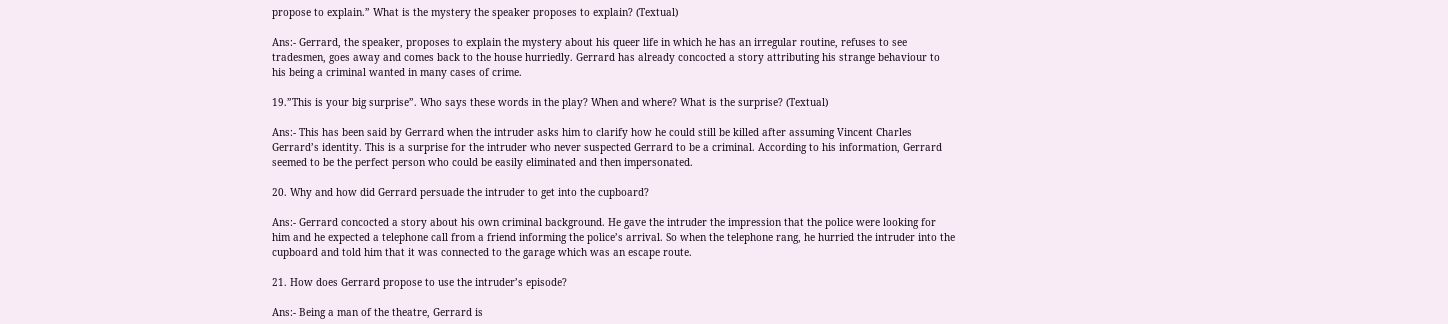propose to explain.” What is the mystery the speaker proposes to explain? (Textual)

Ans:- Gerrard, the speaker, proposes to explain the mystery about his queer life in which he has an irregular routine, refuses to see tradesmen, goes away and comes back to the house hurriedly. Gerrard has already concocted a story attributing his strange behaviour to his being a criminal wanted in many cases of crime.

19.”This is your big surprise”. Who says these words in the play? When and where? What is the surprise? (Textual)

Ans:- This has been said by Gerrard when the intruder asks him to clarify how he could still be killed after assuming Vincent Charles Gerrard’s identity. This is a surprise for the intruder who never suspected Gerrard to be a criminal. According to his information, Gerrard seemed to be the perfect person who could be easily eliminated and then impersonated.

20. Why and how did Gerrard persuade the intruder to get into the cupboard?

Ans:- Gerrard concocted a story about his own criminal background. He gave the intruder the impression that the police were looking for him and he expected a telephone call from a friend informing the police’s arrival. So when the telephone rang, he hurried the intruder into the cupboard and told him that it was connected to the garage which was an escape route.

21. How does Gerrard propose to use the intruder’s episode?

Ans:- Being a man of the theatre, Gerrard is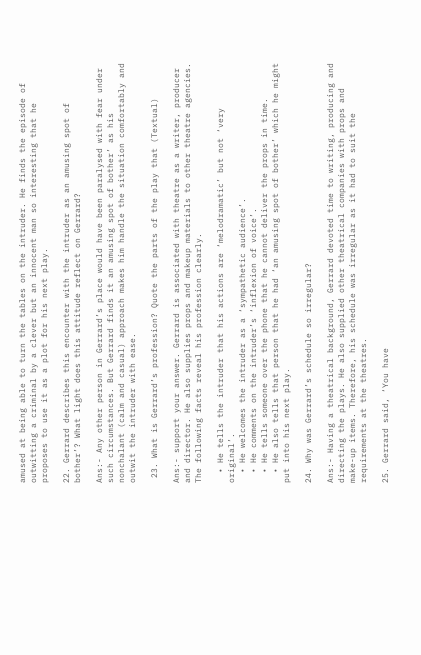amused at being able to turn the tables on the intruder. He finds the episode of outwitting a criminal by a clever but an innocent man so interesting that he proposes to use it as a plot for his next play.

22. Gerrard describes this encounter with the intruder as an amusing spot of bother’? What light does this attitude reflect on Gerrard?

Ans:- Any other person in Gerrard’s place would have been paralysed with fear under such circumstances. But Gerrard finds it an amusing spot of bother’ as his nonchalant (calm and casual) approach makes him handle the situation comfortably and outwit the intruder with ease.

 23. What is Gerrard’s profession? Quote the parts of the play that (Textual)

Ans:- support your answer. Gerrard is associated with theatre as a writer, producer and director. He also supplies props and makeup materials to other theatre agencies. The following facts reveal his profession clearly.

  • He tells the intruder that his actions are ‘melodramatic’ but not ‘very original’.
  • He welcomes the intruder as a ‘sympathetic audience’.
  • He comments on the intruder’s ‘inflexion of voice’.
  • He tells someone over the phone that he cannot deliver the props in time.
  • He also tells that person that he had ‘an amusing spot of bother’ which he might put into his next play.

24. Why was Gerrard’s schedule so irregular?

Ans:- Having a theatrical background, Gerrard devoted time to writing, producing and directing the plays. He also supplied other theatrical companies with props and make-up items. Therefore, his schedule was irregular as it had to suit the requirements at the theatres.

25. Gerrard said, ‘You have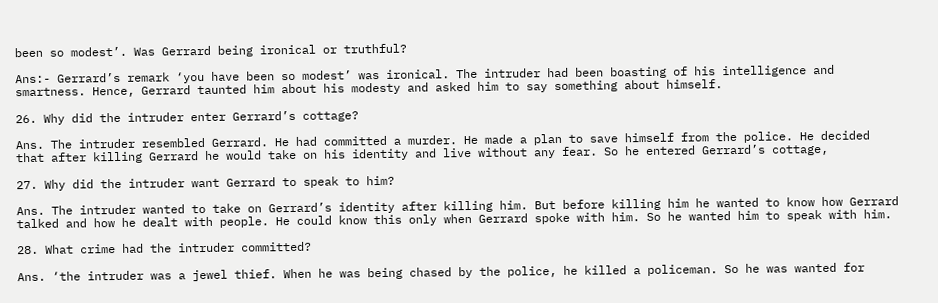been so modest’. Was Gerrard being ironical or truthful?

Ans:- Gerrard’s remark ‘you have been so modest’ was ironical. The intruder had been boasting of his intelligence and smartness. Hence, Gerrard taunted him about his modesty and asked him to say something about himself.

26. Why did the intruder enter Gerrard’s cottage?

Ans. The intruder resembled Gerrard. He had committed a murder. He made a plan to save himself from the police. He decided that after killing Gerrard he would take on his identity and live without any fear. So he entered Gerrard’s cottage,

27. Why did the intruder want Gerrard to speak to him?

Ans. The intruder wanted to take on Gerrard’s identity after killing him. But before killing him he wanted to know how Gerrard talked and how he dealt with people. He could know this only when Gerrard spoke with him. So he wanted him to speak with him.

28. What crime had the intruder committed?

Ans. ‘the intruder was a jewel thief. When he was being chased by the police, he killed a policeman. So he was wanted for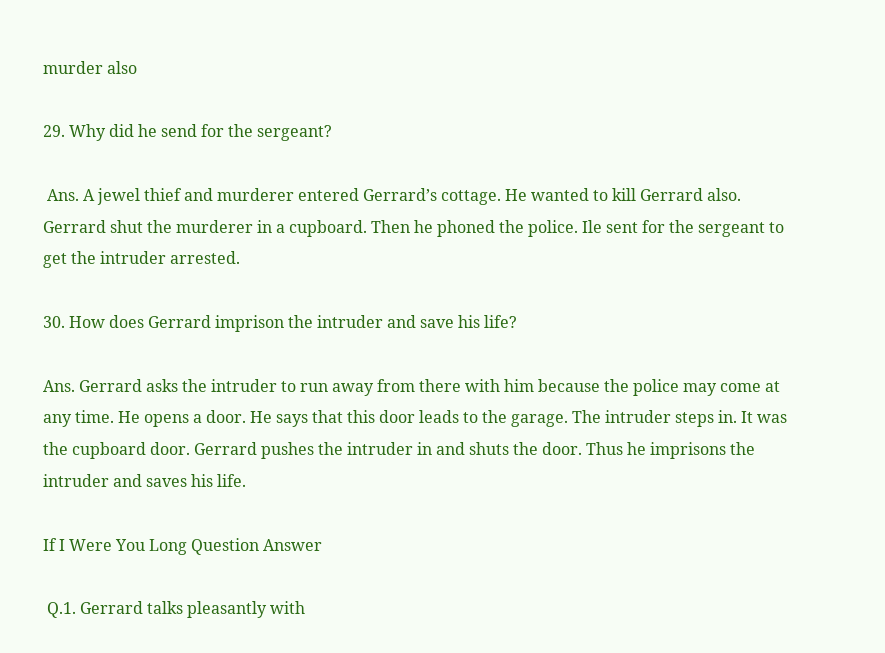murder also

29. Why did he send for the sergeant?

 Ans. A jewel thief and murderer entered Gerrard’s cottage. He wanted to kill Gerrard also. Gerrard shut the murderer in a cupboard. Then he phoned the police. Ile sent for the sergeant to get the intruder arrested.

30. How does Gerrard imprison the intruder and save his life?

Ans. Gerrard asks the intruder to run away from there with him because the police may come at any time. He opens a door. He says that this door leads to the garage. The intruder steps in. It was the cupboard door. Gerrard pushes the intruder in and shuts the door. Thus he imprisons the intruder and saves his life.

If I Were You Long Question Answer

 Q.1. Gerrard talks pleasantly with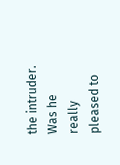the intruder. Was he really pleased to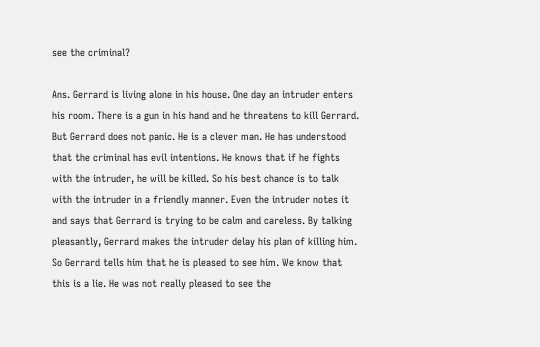see the criminal?

Ans. Gerrard is living alone in his house. One day an intruder enters his room. There is a gun in his hand and he threatens to kill Gerrard. But Gerrard does not panic. He is a clever man. He has understood that the criminal has evil intentions. He knows that if he fights with the intruder, he will be killed. So his best chance is to talk with the intruder in a friendly manner. Even the intruder notes it and says that Gerrard is trying to be calm and careless. By talking pleasantly, Gerrard makes the intruder delay his plan of killing him. So Gerrard tells him that he is pleased to see him. We know that this is a lie. He was not really pleased to see the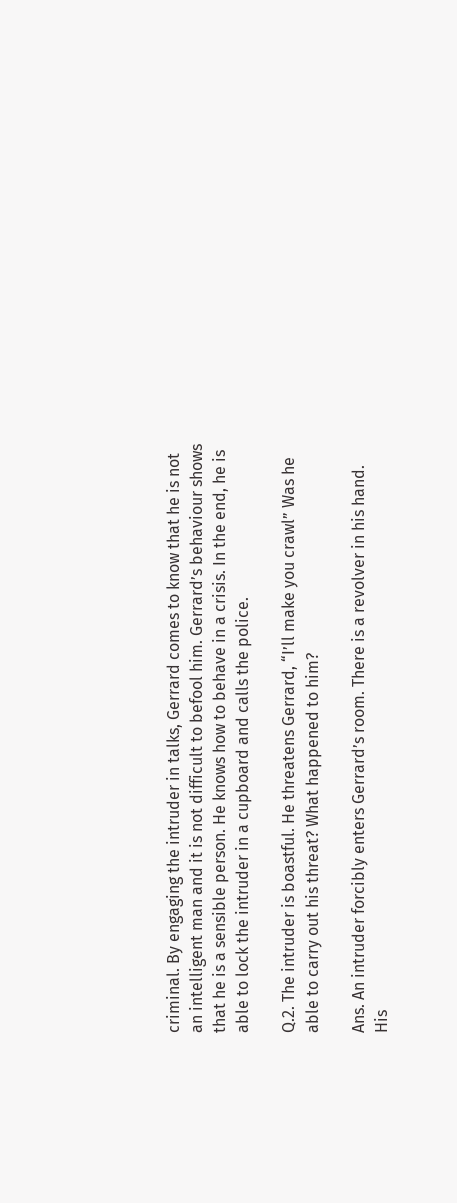criminal. By engaging the intruder in talks, Gerrard comes to know that he is not an intelligent man and it is not difficult to befool him. Gerrard’s behaviour shows that he is a sensible person. He knows how to behave in a crisis. In the end, he is able to lock the intruder in a cupboard and calls the police.

Q.2. The intruder is boastful. He threatens Gerrard, “I’ll make you crawl” Was he able to carry out his threat? What happened to him?

Ans. An intruder forcibly enters Gerrard’s room. There is a revolver in his hand. His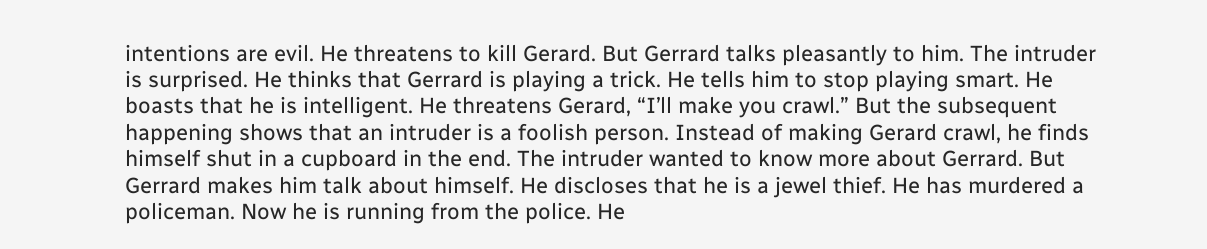intentions are evil. He threatens to kill Gerard. But Gerrard talks pleasantly to him. The intruder is surprised. He thinks that Gerrard is playing a trick. He tells him to stop playing smart. He boasts that he is intelligent. He threatens Gerard, “I’ll make you crawl.” But the subsequent happening shows that an intruder is a foolish person. Instead of making Gerard crawl, he finds himself shut in a cupboard in the end. The intruder wanted to know more about Gerrard. But Gerrard makes him talk about himself. He discloses that he is a jewel thief. He has murdered a policeman. Now he is running from the police. He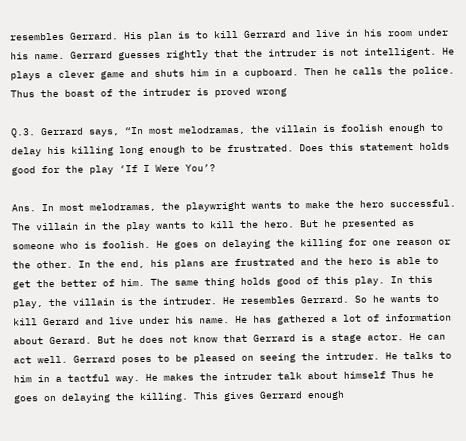resembles Gerrard. His plan is to kill Gerrard and live in his room under his name. Gerrard guesses rightly that the intruder is not intelligent. He plays a clever game and shuts him in a cupboard. Then he calls the police. Thus the boast of the intruder is proved wrong

Q.3. Gerrard says, “In most melodramas, the villain is foolish enough to delay his killing long enough to be frustrated. Does this statement holds good for the play ‘If I Were You’?

Ans. In most melodramas, the playwright wants to make the hero successful. The villain in the play wants to kill the hero. But he presented as someone who is foolish. He goes on delaying the killing for one reason or the other. In the end, his plans are frustrated and the hero is able to get the better of him. The same thing holds good of this play. In this play, the villain is the intruder. He resembles Gerrard. So he wants to kill Gerard and live under his name. He has gathered a lot of information about Gerard. But he does not know that Gerrard is a stage actor. He can act well. Gerrard poses to be pleased on seeing the intruder. He talks to him in a tactful way. He makes the intruder talk about himself Thus he goes on delaying the killing. This gives Gerrard enough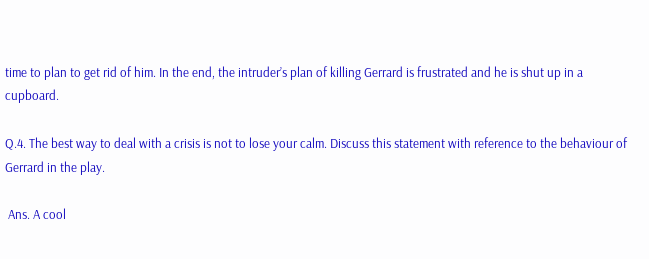time to plan to get rid of him. In the end, the intruder’s plan of killing Gerrard is frustrated and he is shut up in a cupboard.

Q.4. The best way to deal with a crisis is not to lose your calm. Discuss this statement with reference to the behaviour of Gerrard in the play.

 Ans. A cool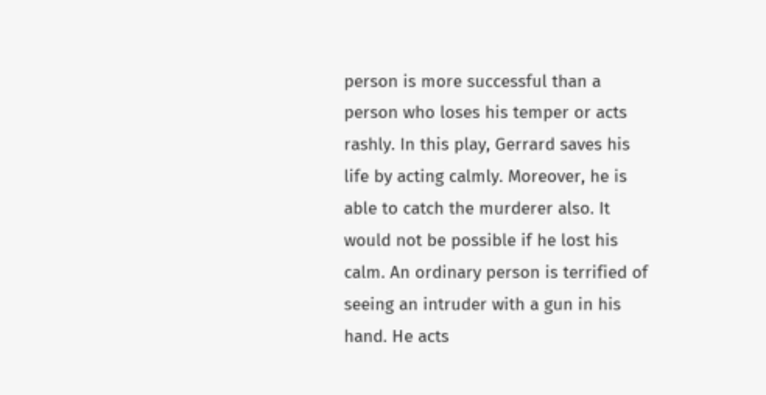person is more successful than a person who loses his temper or acts rashly. In this play, Gerrard saves his life by acting calmly. Moreover, he is able to catch the murderer also. It would not be possible if he lost his calm. An ordinary person is terrified of seeing an intruder with a gun in his hand. He acts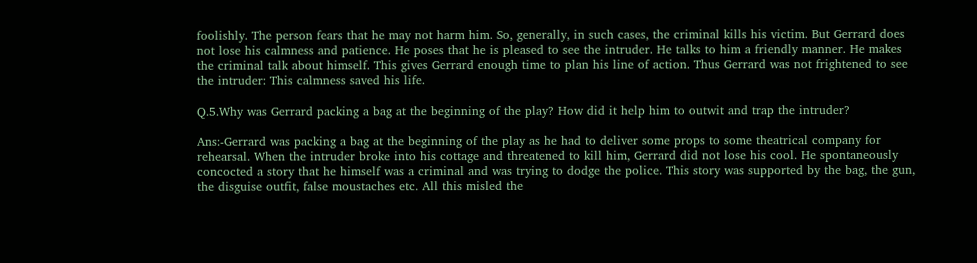foolishly. The person fears that he may not harm him. So, generally, in such cases, the criminal kills his victim. But Gerrard does not lose his calmness and patience. He poses that he is pleased to see the intruder. He talks to him a friendly manner. He makes the criminal talk about himself. This gives Gerrard enough time to plan his line of action. Thus Gerrard was not frightened to see the intruder: This calmness saved his life.

Q.5.Why was Gerrard packing a bag at the beginning of the play? How did it help him to outwit and trap the intruder?

Ans:-Gerrard was packing a bag at the beginning of the play as he had to deliver some props to some theatrical company for rehearsal. When the intruder broke into his cottage and threatened to kill him, Gerrard did not lose his cool. He spontaneously concocted a story that he himself was a criminal and was trying to dodge the police. This story was supported by the bag, the gun, the disguise outfit, false moustaches etc. All this misled the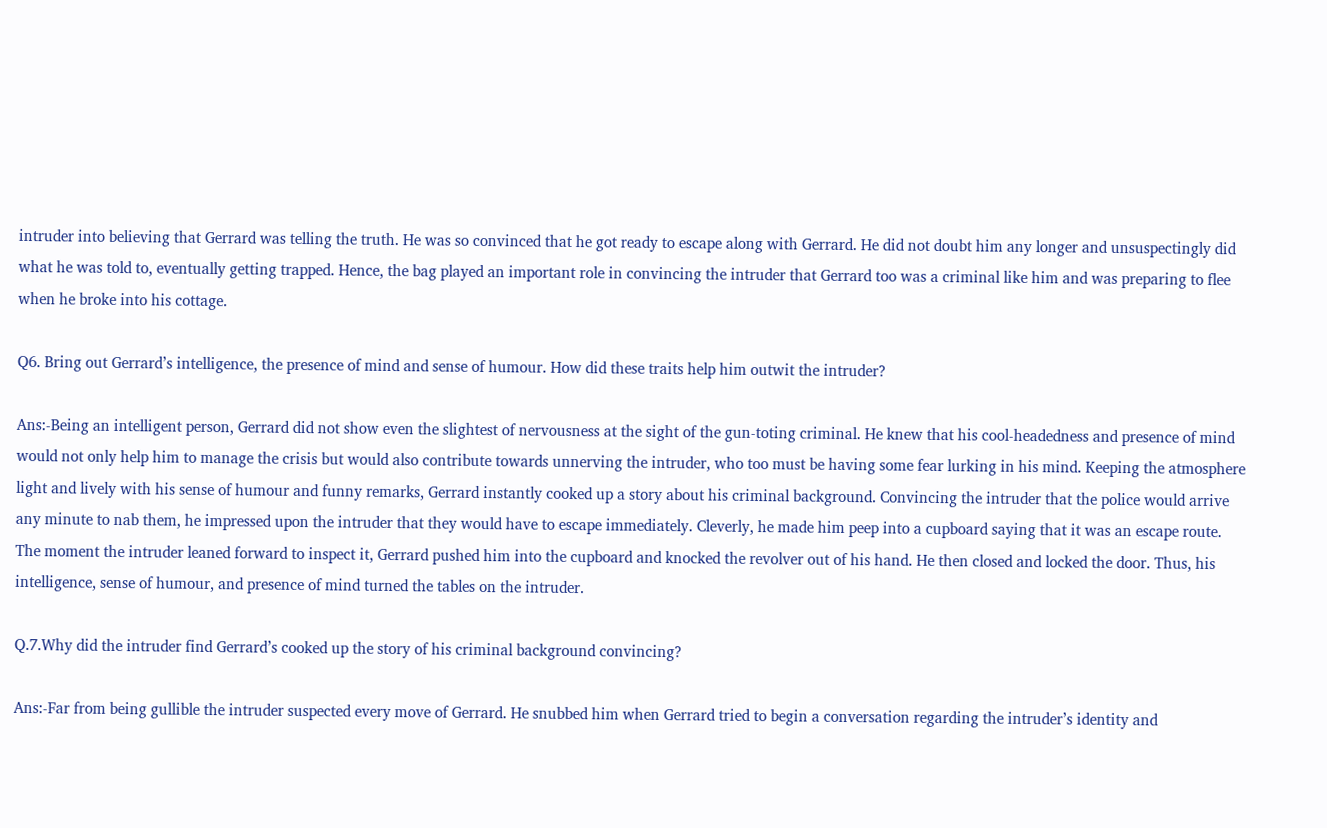intruder into believing that Gerrard was telling the truth. He was so convinced that he got ready to escape along with Gerrard. He did not doubt him any longer and unsuspectingly did what he was told to, eventually getting trapped. Hence, the bag played an important role in convincing the intruder that Gerrard too was a criminal like him and was preparing to flee when he broke into his cottage.

Q6. Bring out Gerrard’s intelligence, the presence of mind and sense of humour. How did these traits help him outwit the intruder?

Ans:-Being an intelligent person, Gerrard did not show even the slightest of nervousness at the sight of the gun-toting criminal. He knew that his cool-headedness and presence of mind would not only help him to manage the crisis but would also contribute towards unnerving the intruder, who too must be having some fear lurking in his mind. Keeping the atmosphere light and lively with his sense of humour and funny remarks, Gerrard instantly cooked up a story about his criminal background. Convincing the intruder that the police would arrive any minute to nab them, he impressed upon the intruder that they would have to escape immediately. Cleverly, he made him peep into a cupboard saying that it was an escape route. The moment the intruder leaned forward to inspect it, Gerrard pushed him into the cupboard and knocked the revolver out of his hand. He then closed and locked the door. Thus, his intelligence, sense of humour, and presence of mind turned the tables on the intruder.

Q.7.Why did the intruder find Gerrard’s cooked up the story of his criminal background convincing?

Ans:-Far from being gullible the intruder suspected every move of Gerrard. He snubbed him when Gerrard tried to begin a conversation regarding the intruder’s identity and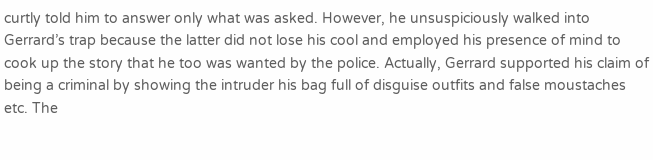curtly told him to answer only what was asked. However, he unsuspiciously walked into Gerrard’s trap because the latter did not lose his cool and employed his presence of mind to cook up the story that he too was wanted by the police. Actually, Gerrard supported his claim of being a criminal by showing the intruder his bag full of disguise outfits and false moustaches etc. The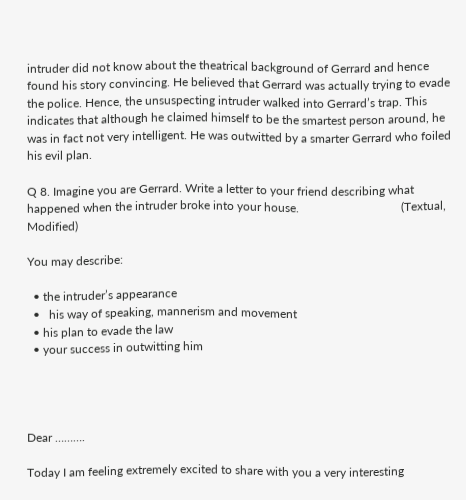intruder did not know about the theatrical background of Gerrard and hence found his story convincing. He believed that Gerrard was actually trying to evade the police. Hence, the unsuspecting intruder walked into Gerrard’s trap. This indicates that although he claimed himself to be the smartest person around, he was in fact not very intelligent. He was outwitted by a smarter Gerrard who foiled his evil plan.

Q 8. Imagine you are Gerrard. Write a letter to your friend describing what happened when the intruder broke into your house.                                  (Textual, Modified)

You may describe:

  • the intruder’s appearance
  •   his way of speaking, mannerism and movement
  • his plan to evade the law
  • your success in outwitting him




Dear ……….

Today I am feeling extremely excited to share with you a very interesting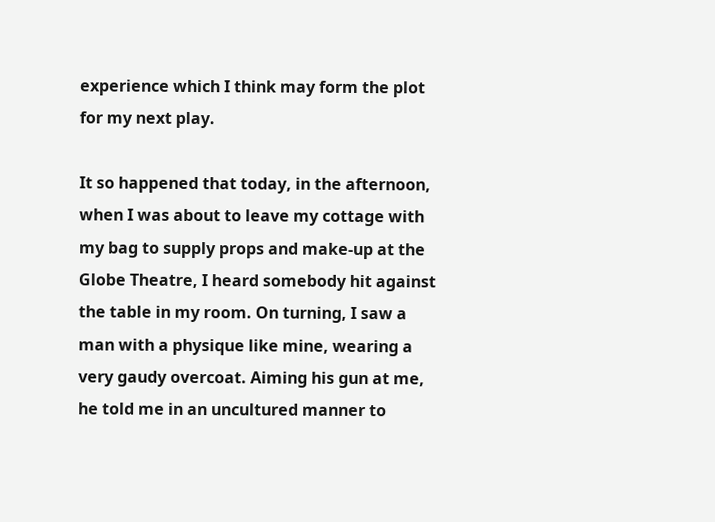experience which I think may form the plot for my next play.

It so happened that today, in the afternoon, when I was about to leave my cottage with my bag to supply props and make-up at the Globe Theatre, I heard somebody hit against the table in my room. On turning, I saw a man with a physique like mine, wearing a very gaudy overcoat. Aiming his gun at me, he told me in an uncultured manner to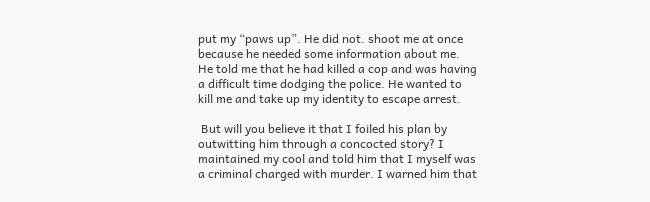put my “paws up”. He did not. shoot me at once because he needed some information about me. He told me that he had killed a cop and was having a difficult time dodging the police. He wanted to kill me and take up my identity to escape arrest.

 But will you believe it that I foiled his plan by outwitting him through a concocted story? I maintained my cool and told him that I myself was a criminal charged with murder. I warned him that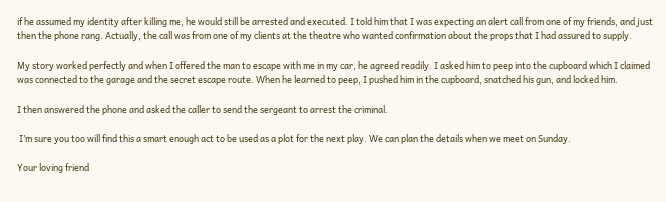if he assumed my identity after killing me, he would still be arrested and executed. I told him that I was expecting an alert call from one of my friends, and just then the phone rang. Actually, the call was from one of my clients at the theatre who wanted confirmation about the props that I had assured to supply.

My story worked perfectly and when I offered the man to escape with me in my car, he agreed readily. I asked him to peep into the cupboard which I claimed was connected to the garage and the secret escape route. When he learned to peep, I pushed him in the cupboard, snatched his gun, and locked him.

I then answered the phone and asked the caller to send the sergeant to arrest the criminal.

 I’m sure you too will find this a smart enough act to be used as a plot for the next play. We can plan the details when we meet on Sunday.

Your loving friend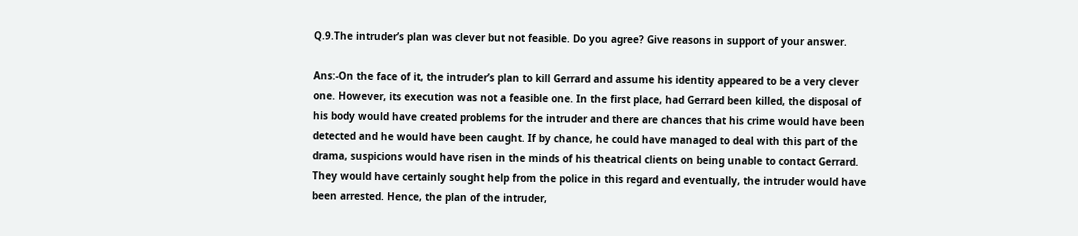Q.9.The intruder’s plan was clever but not feasible. Do you agree? Give reasons in support of your answer.

Ans:-On the face of it, the intruder’s plan to kill Gerrard and assume his identity appeared to be a very clever one. However, its execution was not a feasible one. In the first place, had Gerrard been killed, the disposal of his body would have created problems for the intruder and there are chances that his crime would have been detected and he would have been caught. If by chance, he could have managed to deal with this part of the drama, suspicions would have risen in the minds of his theatrical clients on being unable to contact Gerrard. They would have certainly sought help from the police in this regard and eventually, the intruder would have been arrested. Hence, the plan of the intruder,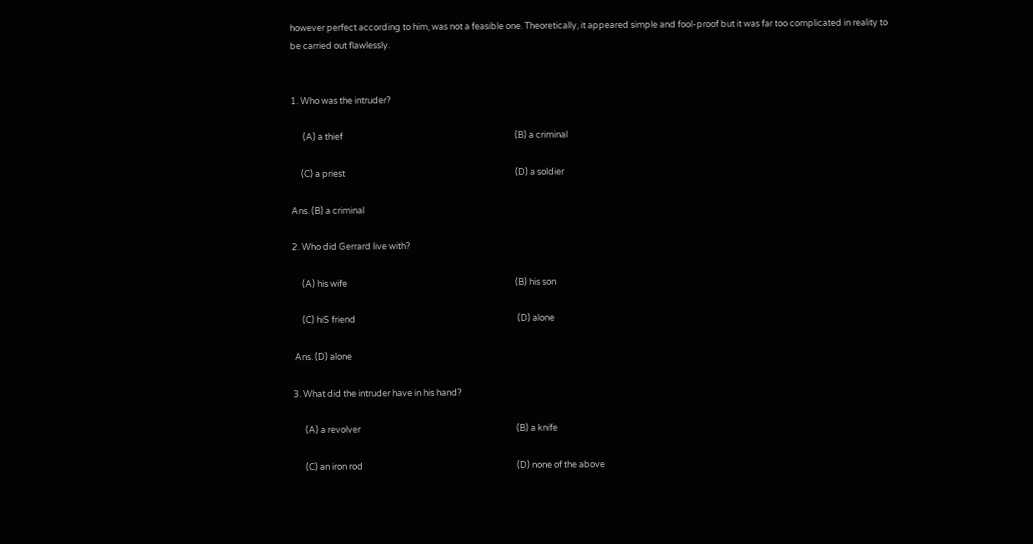however perfect according to him, was not a feasible one. Theoretically, it appeared simple and fool-proof but it was far too complicated in reality to be carried out flawlessly.


1. Who was the intruder?

      (A) a thief                                                                                      (B) a criminal

     (C) a priest                                                                                     (D) a soldier

Ans. (B) a criminal

2. Who did Gerrard live with?

     (A) his wife                                                                                    (B) his son

     (C) hiS friend                                                                                 (D) alone

 Ans. (D) alone

3. What did the intruder have in his hand?

      (A) a revolver                                                                              (B) a knife

      (C) an iron rod                                                                             (D) none of the above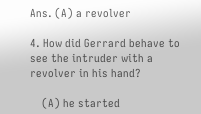Ans. (A) a revolver

4. How did Gerrard behave to see the intruder with a revolver in his hand?

    (A) he started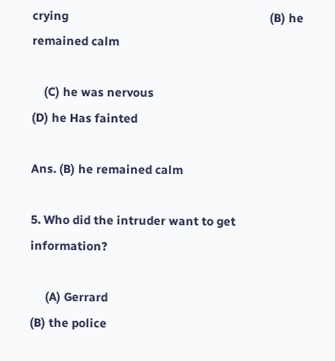crying                                                                   (B) he remained calm

    (C) he was nervous                                                                     (D) he Has fainted

Ans. (B) he remained calm

5. Who did the intruder want to get information?

     (A) Gerrard                                                                                    (B) the police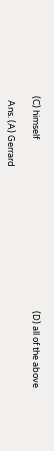(C) himself                                                                                      (D) all of the above

  Ans. (A) Gerrard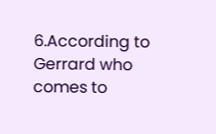6.According to Gerrard who comes to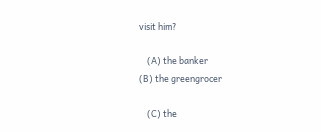visit him?

    (A) the banker                                                                              (B) the greengrocer

    (C) the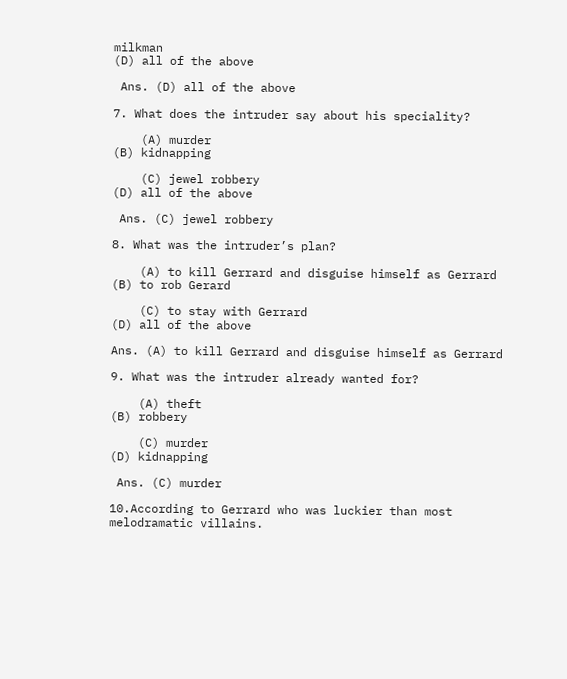milkman                                                                            (D) all of the above

 Ans. (D) all of the above

7. What does the intruder say about his speciality?

    (A) murder                                                                                     (B) kidnapping

    (C) jewel robbery                                                                        (D) all of the above

 Ans. (C) jewel robbery

8. What was the intruder’s plan?

    (A) to kill Gerrard and disguise himself as Gerrard         (B) to rob Gerard

    (C) to stay with Gerrard                                                            (D) all of the above

Ans. (A) to kill Gerrard and disguise himself as Gerrard

9. What was the intruder already wanted for?

    (A) theft                                                                                          (B) robbery

    (C) murder                                                                                      (D) kidnapping

 Ans. (C) murder

10.According to Gerrard who was luckier than most melodramatic villains.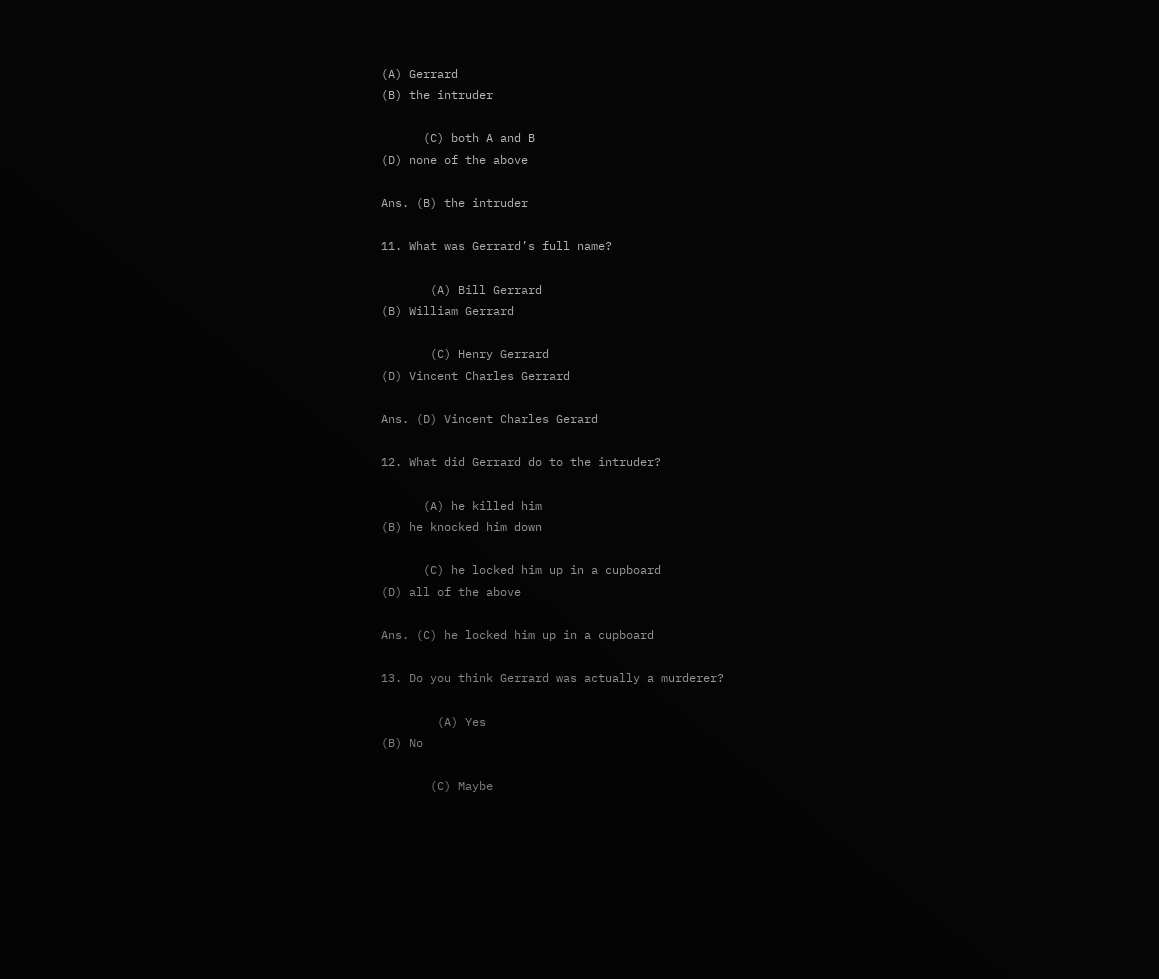(A) Gerrard                                                                                  (B) the intruder

      (C) both A and B                                                                         (D) none of the above

Ans. (B) the intruder

11. What was Gerrard’s full name?

       (A) Bill Gerrard                                                                           (B) William Gerrard

       (C) Henry Gerrard                                                                     (D) Vincent Charles Gerrard

Ans. (D) Vincent Charles Gerard

12. What did Gerrard do to the intruder?

      (A) he killed him                                                                         (B) he knocked him down

      (C) he locked him up in a cupboard                                    (D) all of the above

Ans. (C) he locked him up in a cupboard

13. Do you think Gerrard was actually a murderer?

        (A) Yes                                                                                          (B) No

       (C) Maybe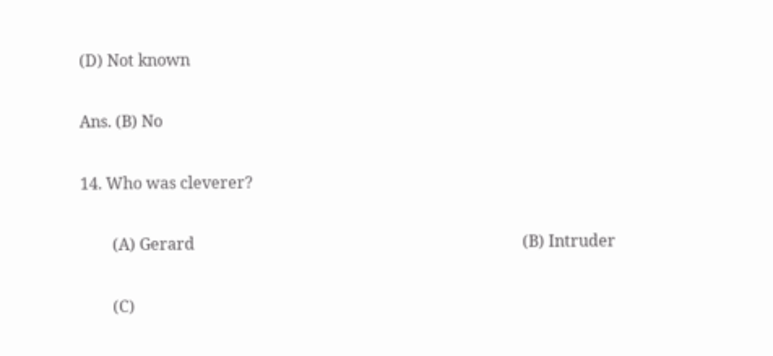(D) Not known

Ans. (B) No

14. Who was cleverer?

        (A) Gerard                                                                                  (B) Intruder

        (C)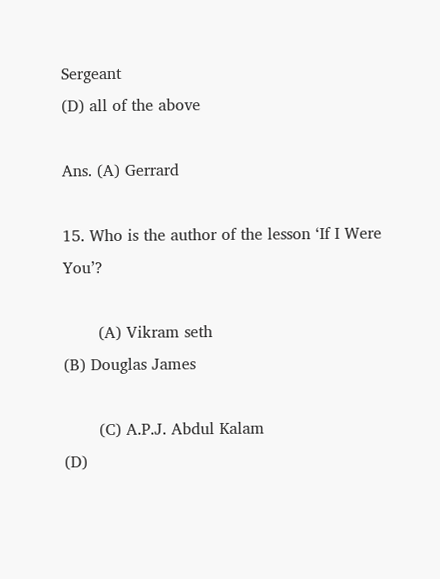Sergeant                                                                               (D) all of the above

Ans. (A) Gerrard

15. Who is the author of the lesson ‘If I Were You’?

       (A) Vikram seth                                                                         (B) Douglas James

       (C) A.P.J. Abdul Kalam                                                            (D)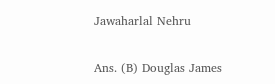Jawaharlal Nehru

Ans. (B) Douglas James